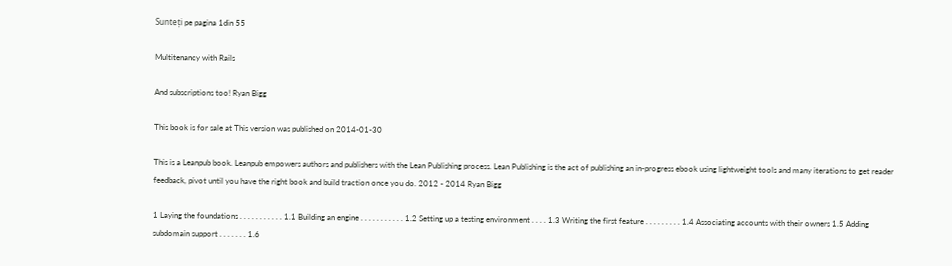Sunteți pe pagina 1din 55

Multitenancy with Rails

And subscriptions too! Ryan Bigg

This book is for sale at This version was published on 2014-01-30

This is a Leanpub book. Leanpub empowers authors and publishers with the Lean Publishing process. Lean Publishing is the act of publishing an in-progress ebook using lightweight tools and many iterations to get reader feedback, pivot until you have the right book and build traction once you do. 2012 - 2014 Ryan Bigg

1 Laying the foundations . . . . . . . . . . . 1.1 Building an engine . . . . . . . . . . . 1.2 Setting up a testing environment . . . . 1.3 Writing the first feature . . . . . . . . . 1.4 Associating accounts with their owners 1.5 Adding subdomain support . . . . . . . 1.6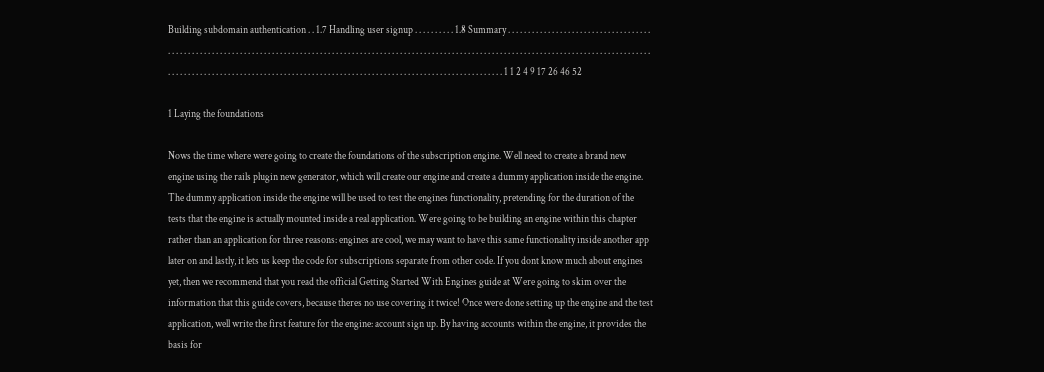Building subdomain authentication . . 1.7 Handling user signup . . . . . . . . . . 1.8 Summary . . . . . . . . . . . . . . . . . . . . . . . . . . . . . . . . . . . . . . . . . . . . . . . . . . . . . . . . . . . . . . . . . . . . . . . . . . . . . . . . . . . . . . . . . . . . . . . . . . . . . . . . . . . . . . . . . . . . . . . . . . . . . . . . . . . . . . . . . . . . . . . . . . . . . . . . . . . . . . . . . . . . . . . . . . . . . . . . . . . . . . . . . . . . . . . . . . . . . . . . . . . . . . . . . . . . . . . . . . . . . . . . . . . . . . . . . . . . . . . . . 1 1 2 4 9 17 26 46 52

1 Laying the foundations

Nows the time where were going to create the foundations of the subscription engine. Well need to create a brand new engine using the rails plugin new generator, which will create our engine and create a dummy application inside the engine. The dummy application inside the engine will be used to test the engines functionality, pretending for the duration of the tests that the engine is actually mounted inside a real application. Were going to be building an engine within this chapter rather than an application for three reasons: engines are cool, we may want to have this same functionality inside another app later on and lastly, it lets us keep the code for subscriptions separate from other code. If you dont know much about engines yet, then we recommend that you read the official Getting Started With Engines guide at Were going to skim over the information that this guide covers, because theres no use covering it twice! Once were done setting up the engine and the test application, well write the first feature for the engine: account sign up. By having accounts within the engine, it provides the basis for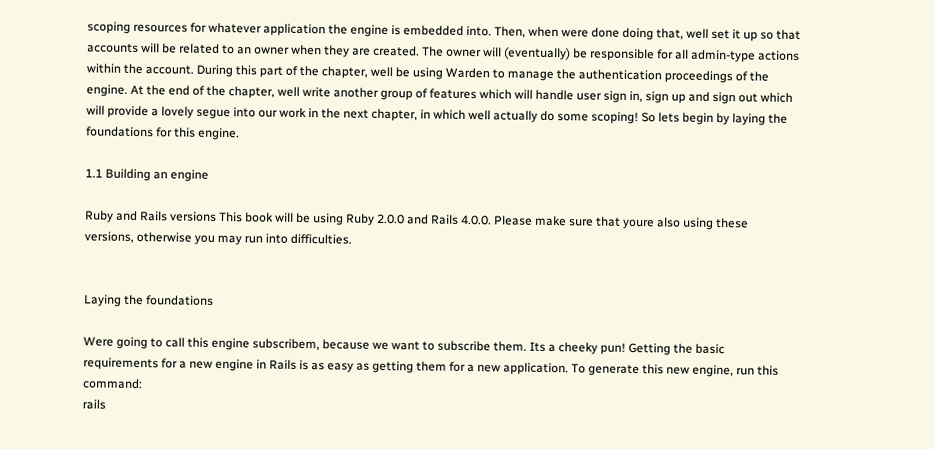scoping resources for whatever application the engine is embedded into. Then, when were done doing that, well set it up so that accounts will be related to an owner when they are created. The owner will (eventually) be responsible for all admin-type actions within the account. During this part of the chapter, well be using Warden to manage the authentication proceedings of the engine. At the end of the chapter, well write another group of features which will handle user sign in, sign up and sign out which will provide a lovely segue into our work in the next chapter, in which well actually do some scoping! So lets begin by laying the foundations for this engine.

1.1 Building an engine

Ruby and Rails versions This book will be using Ruby 2.0.0 and Rails 4.0.0. Please make sure that youre also using these versions, otherwise you may run into difficulties.


Laying the foundations

Were going to call this engine subscribem, because we want to subscribe them. Its a cheeky pun! Getting the basic requirements for a new engine in Rails is as easy as getting them for a new application. To generate this new engine, run this command:
rails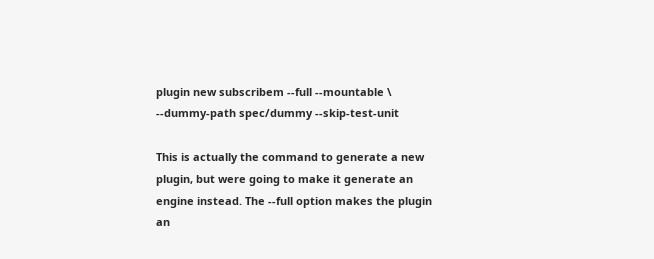plugin new subscribem --full --mountable \ --dummy-path spec/dummy --skip-test-unit

This is actually the command to generate a new plugin, but were going to make it generate an engine instead. The --full option makes the plugin an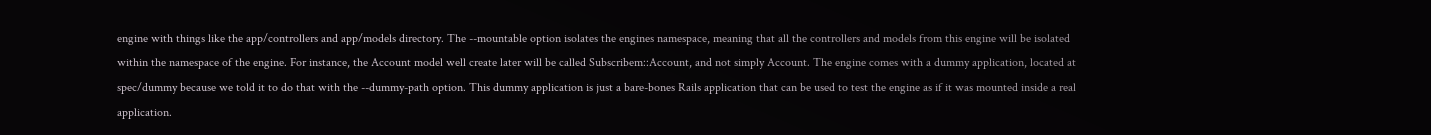engine with things like the app/controllers and app/models directory. The --mountable option isolates the engines namespace, meaning that all the controllers and models from this engine will be isolated within the namespace of the engine. For instance, the Account model well create later will be called Subscribem::Account, and not simply Account. The engine comes with a dummy application, located at spec/dummy because we told it to do that with the --dummy-path option. This dummy application is just a bare-bones Rails application that can be used to test the engine as if it was mounted inside a real application.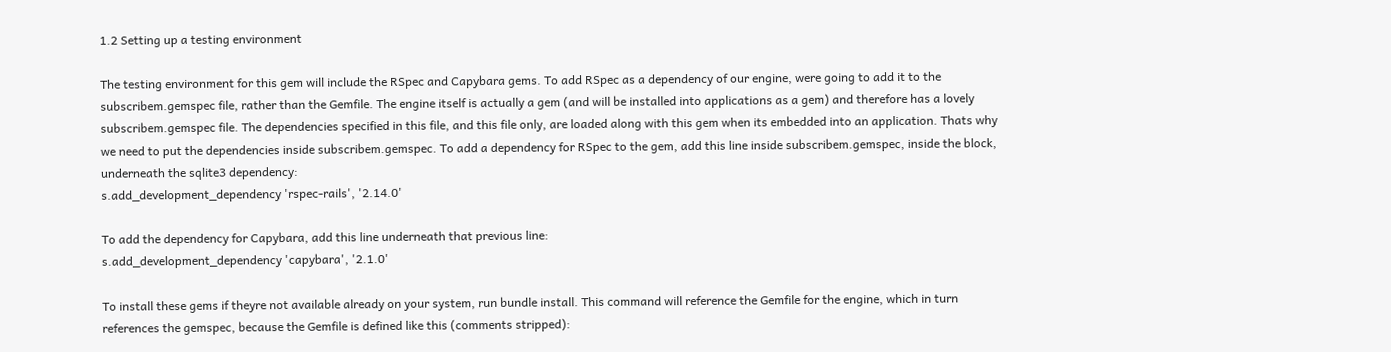1.2 Setting up a testing environment

The testing environment for this gem will include the RSpec and Capybara gems. To add RSpec as a dependency of our engine, were going to add it to the subscribem.gemspec file, rather than the Gemfile. The engine itself is actually a gem (and will be installed into applications as a gem) and therefore has a lovely subscribem.gemspec file. The dependencies specified in this file, and this file only, are loaded along with this gem when its embedded into an application. Thats why we need to put the dependencies inside subscribem.gemspec. To add a dependency for RSpec to the gem, add this line inside subscribem.gemspec, inside the block, underneath the sqlite3 dependency:
s.add_development_dependency 'rspec-rails', '2.14.0'

To add the dependency for Capybara, add this line underneath that previous line:
s.add_development_dependency 'capybara', '2.1.0'

To install these gems if theyre not available already on your system, run bundle install. This command will reference the Gemfile for the engine, which in turn references the gemspec, because the Gemfile is defined like this (comments stripped):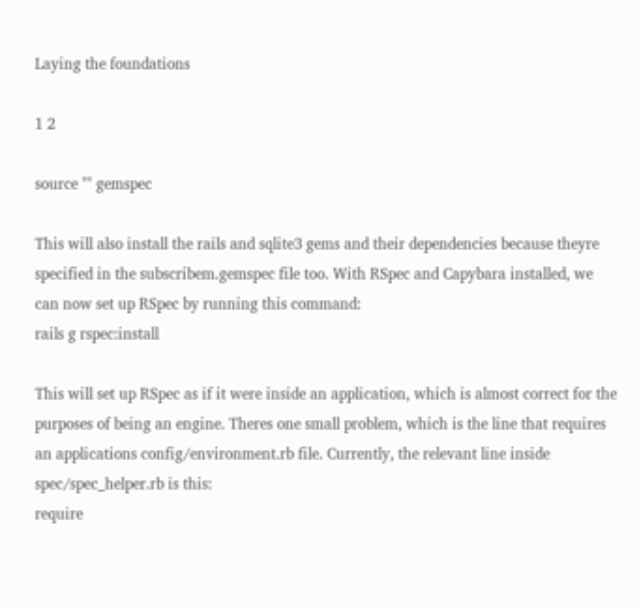Laying the foundations

1 2

source "" gemspec

This will also install the rails and sqlite3 gems and their dependencies because theyre specified in the subscribem.gemspec file too. With RSpec and Capybara installed, we can now set up RSpec by running this command:
rails g rspec:install

This will set up RSpec as if it were inside an application, which is almost correct for the purposes of being an engine. Theres one small problem, which is the line that requires an applications config/environment.rb file. Currently, the relevant line inside spec/spec_helper.rb is this:
require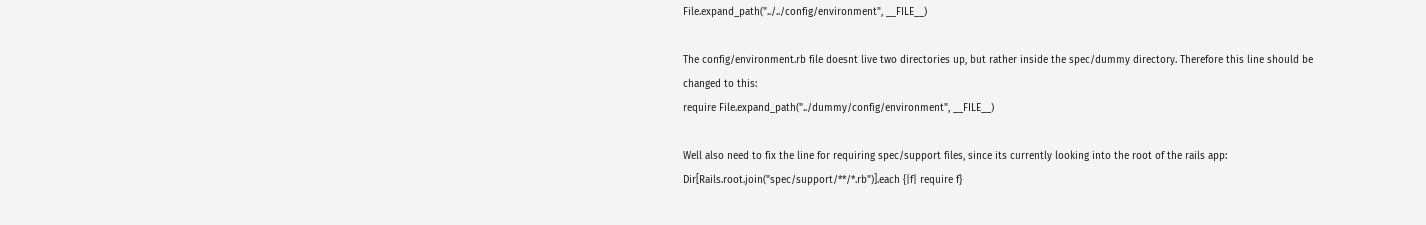File.expand_path("../../config/environment", __FILE__)

The config/environment.rb file doesnt live two directories up, but rather inside the spec/dummy directory. Therefore this line should be changed to this:
require File.expand_path("../dummy/config/environment", __FILE__)

Well also need to fix the line for requiring spec/support files, since its currently looking into the root of the rails app:
Dir[Rails.root.join("spec/support/**/*.rb")].each {|f| require f}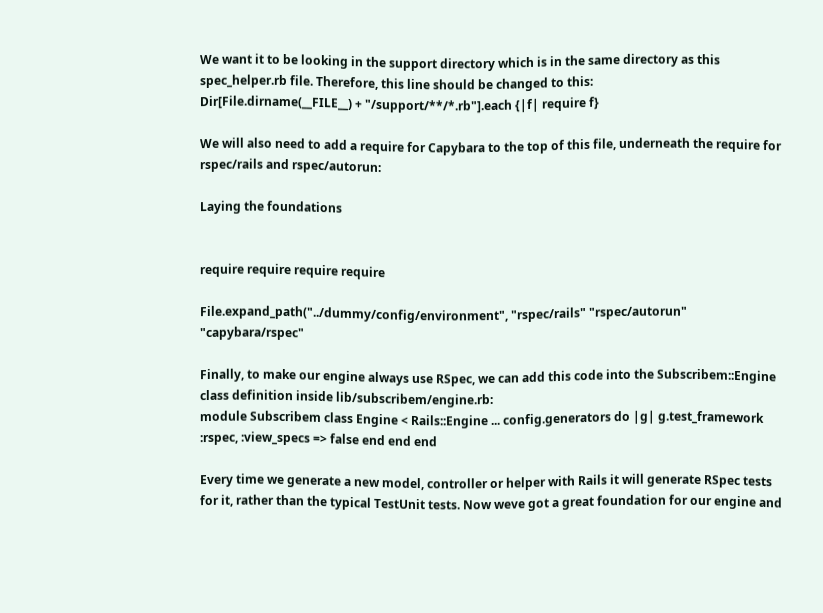We want it to be looking in the support directory which is in the same directory as this spec_helper.rb file. Therefore, this line should be changed to this:
Dir[File.dirname(__FILE__) + "/support/**/*.rb"].each {|f| require f}

We will also need to add a require for Capybara to the top of this file, underneath the require for rspec/rails and rspec/autorun:

Laying the foundations


require require require require

File.expand_path("../dummy/config/environment", "rspec/rails" "rspec/autorun" "capybara/rspec"

Finally, to make our engine always use RSpec, we can add this code into the Subscribem::Engine class definition inside lib/subscribem/engine.rb:
module Subscribem class Engine < Rails::Engine ... config.generators do |g| g.test_framework :rspec, :view_specs => false end end end

Every time we generate a new model, controller or helper with Rails it will generate RSpec tests for it, rather than the typical TestUnit tests. Now weve got a great foundation for our engine and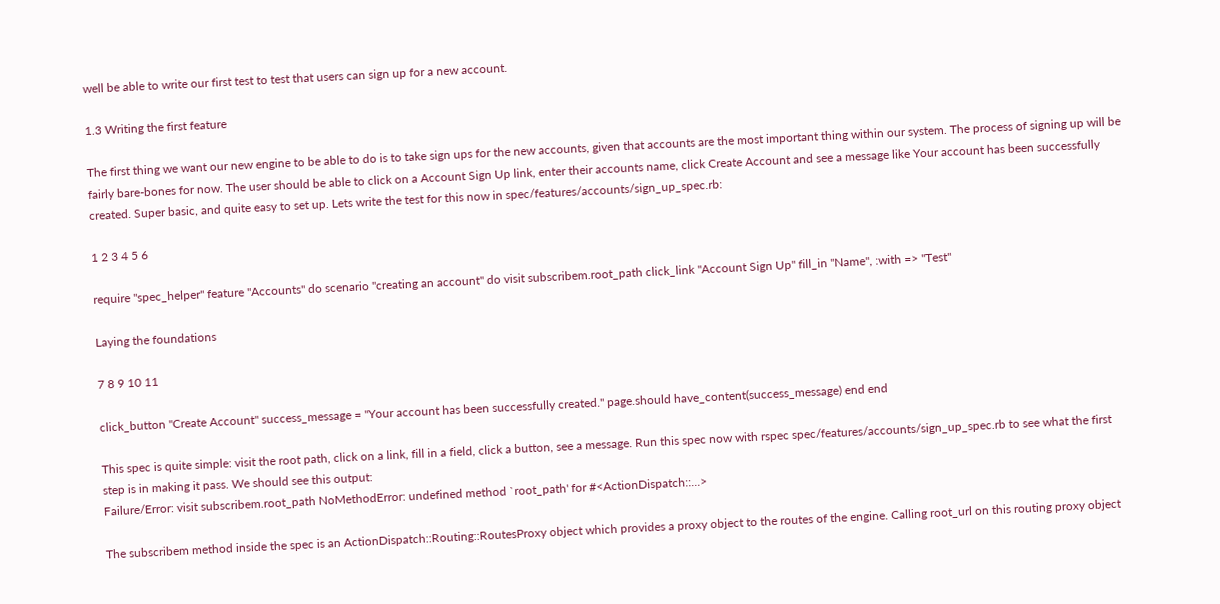well be able to write our first test to test that users can sign up for a new account.

1.3 Writing the first feature

The first thing we want our new engine to be able to do is to take sign ups for the new accounts, given that accounts are the most important thing within our system. The process of signing up will be fairly bare-bones for now. The user should be able to click on a Account Sign Up link, enter their accounts name, click Create Account and see a message like Your account has been successfully created. Super basic, and quite easy to set up. Lets write the test for this now in spec/features/accounts/sign_up_spec.rb:

1 2 3 4 5 6

require "spec_helper" feature "Accounts" do scenario "creating an account" do visit subscribem.root_path click_link "Account Sign Up" fill_in "Name", :with => "Test"

Laying the foundations

7 8 9 10 11

click_button "Create Account" success_message = "Your account has been successfully created." page.should have_content(success_message) end end

This spec is quite simple: visit the root path, click on a link, fill in a field, click a button, see a message. Run this spec now with rspec spec/features/accounts/sign_up_spec.rb to see what the first step is in making it pass. We should see this output:
Failure/Error: visit subscribem.root_path NoMethodError: undefined method `root_path' for #<ActionDispatch::...>

The subscribem method inside the spec is an ActionDispatch::Routing::RoutesProxy object which provides a proxy object to the routes of the engine. Calling root_url on this routing proxy object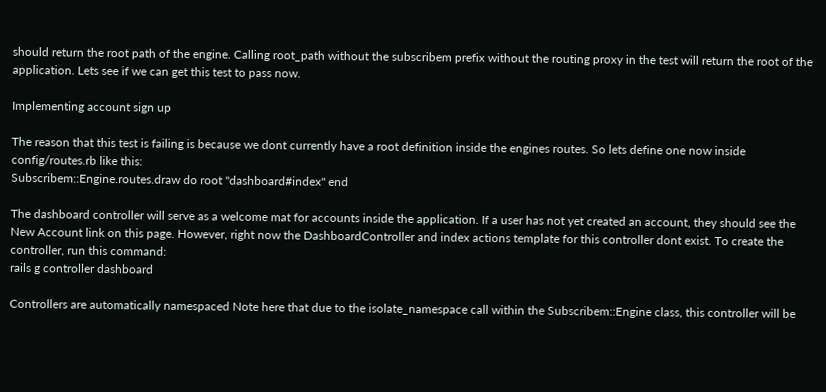should return the root path of the engine. Calling root_path without the subscribem prefix without the routing proxy in the test will return the root of the application. Lets see if we can get this test to pass now.

Implementing account sign up

The reason that this test is failing is because we dont currently have a root definition inside the engines routes. So lets define one now inside config/routes.rb like this:
Subscribem::Engine.routes.draw do root "dashboard#index" end

The dashboard controller will serve as a welcome mat for accounts inside the application. If a user has not yet created an account, they should see the New Account link on this page. However, right now the DashboardController and index actions template for this controller dont exist. To create the controller, run this command:
rails g controller dashboard

Controllers are automatically namespaced Note here that due to the isolate_namespace call within the Subscribem::Engine class, this controller will be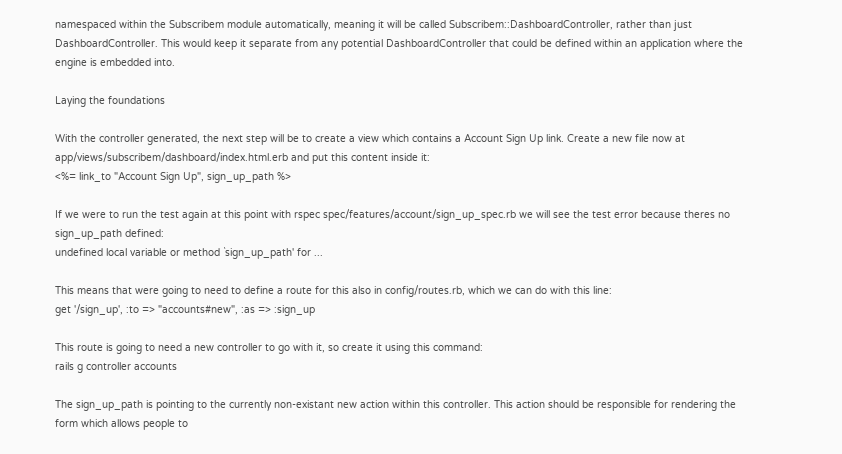namespaced within the Subscribem module automatically, meaning it will be called Subscribem::DashboardController, rather than just DashboardController. This would keep it separate from any potential DashboardController that could be defined within an application where the engine is embedded into.

Laying the foundations

With the controller generated, the next step will be to create a view which contains a Account Sign Up link. Create a new file now at app/views/subscribem/dashboard/index.html.erb and put this content inside it:
<%= link_to "Account Sign Up", sign_up_path %>

If we were to run the test again at this point with rspec spec/features/account/sign_up_spec.rb we will see the test error because theres no sign_up_path defined:
undefined local variable or method `sign_up_path' for ...

This means that were going to need to define a route for this also in config/routes.rb, which we can do with this line:
get '/sign_up', :to => "accounts#new", :as => :sign_up

This route is going to need a new controller to go with it, so create it using this command:
rails g controller accounts

The sign_up_path is pointing to the currently non-existant new action within this controller. This action should be responsible for rendering the form which allows people to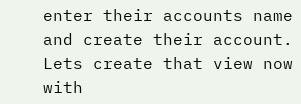enter their accounts name and create their account. Lets create that view now with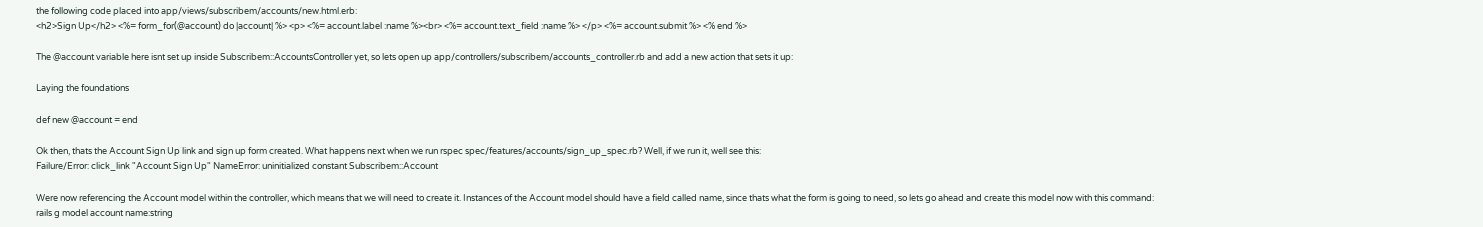the following code placed into app/views/subscribem/accounts/new.html.erb:
<h2>Sign Up</h2> <%= form_for(@account) do |account| %> <p> <%= account.label :name %><br> <%= account.text_field :name %> </p> <%= account.submit %> <% end %>

The @account variable here isnt set up inside Subscribem::AccountsController yet, so lets open up app/controllers/subscribem/accounts_controller.rb and add a new action that sets it up:

Laying the foundations

def new @account = end

Ok then, thats the Account Sign Up link and sign up form created. What happens next when we run rspec spec/features/accounts/sign_up_spec.rb? Well, if we run it, well see this:
Failure/Error: click_link "Account Sign Up" NameError: uninitialized constant Subscribem::Account

Were now referencing the Account model within the controller, which means that we will need to create it. Instances of the Account model should have a field called name, since thats what the form is going to need, so lets go ahead and create this model now with this command:
rails g model account name:string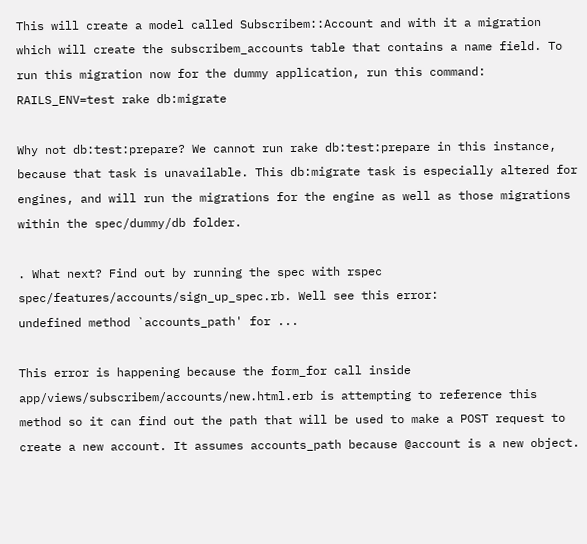This will create a model called Subscribem::Account and with it a migration which will create the subscribem_accounts table that contains a name field. To run this migration now for the dummy application, run this command:
RAILS_ENV=test rake db:migrate

Why not db:test:prepare? We cannot run rake db:test:prepare in this instance, because that task is unavailable. This db:migrate task is especially altered for engines, and will run the migrations for the engine as well as those migrations within the spec/dummy/db folder.

. What next? Find out by running the spec with rspec spec/features/accounts/sign_up_spec.rb. Well see this error:
undefined method `accounts_path' for ...

This error is happening because the form_for call inside app/views/subscribem/accounts/new.html.erb is attempting to reference this method so it can find out the path that will be used to make a POST request to create a new account. It assumes accounts_path because @account is a new object.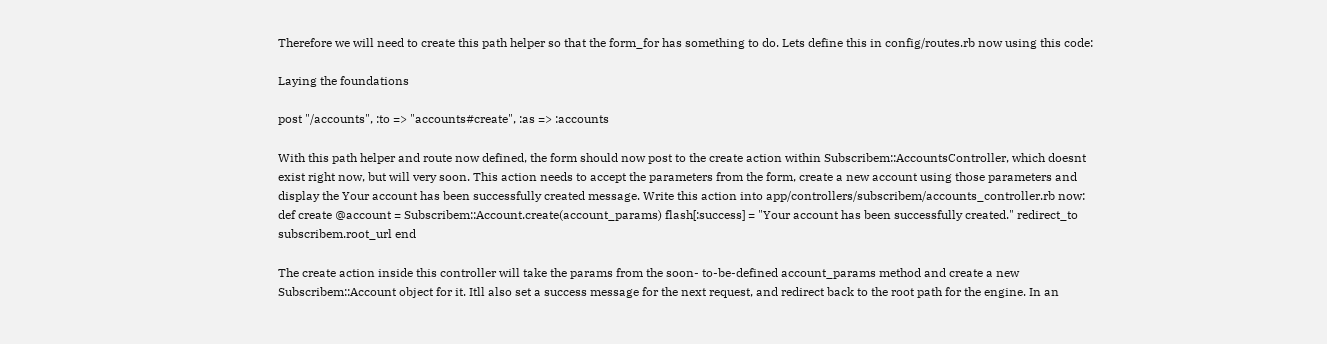Therefore we will need to create this path helper so that the form_for has something to do. Lets define this in config/routes.rb now using this code:

Laying the foundations

post "/accounts", :to => "accounts#create", :as => :accounts

With this path helper and route now defined, the form should now post to the create action within Subscribem::AccountsController, which doesnt exist right now, but will very soon. This action needs to accept the parameters from the form, create a new account using those parameters and display the Your account has been successfully created message. Write this action into app/controllers/subscribem/accounts_controller.rb now:
def create @account = Subscribem::Account.create(account_params) flash[:success] = "Your account has been successfully created." redirect_to subscribem.root_url end

The create action inside this controller will take the params from the soon- to-be-defined account_params method and create a new Subscribem::Account object for it. Itll also set a success message for the next request, and redirect back to the root path for the engine. In an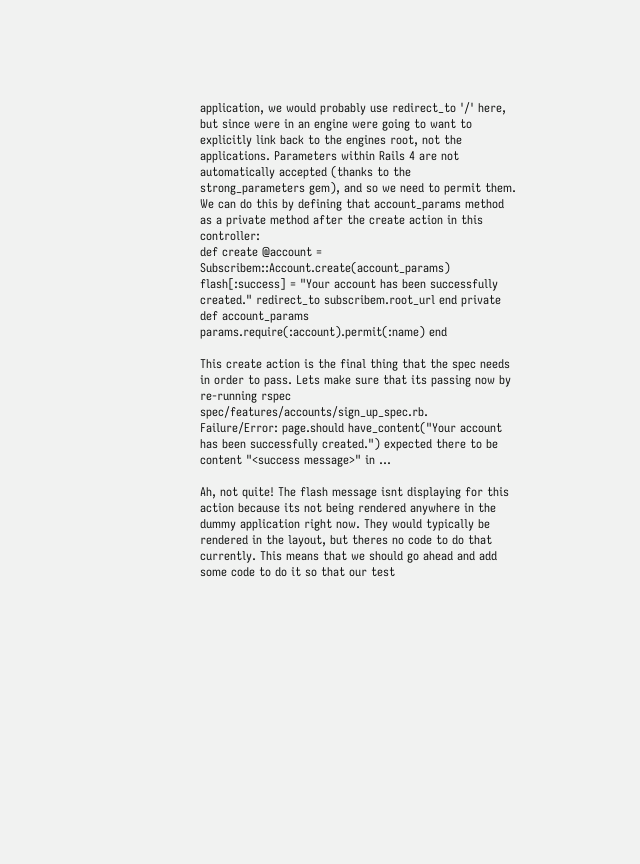application, we would probably use redirect_to '/' here, but since were in an engine were going to want to explicitly link back to the engines root, not the applications. Parameters within Rails 4 are not automatically accepted (thanks to the strong_parameters gem), and so we need to permit them. We can do this by defining that account_params method as a private method after the create action in this controller:
def create @account = Subscribem::Account.create(account_params) flash[:success] = "Your account has been successfully created." redirect_to subscribem.root_url end private def account_params params.require(:account).permit(:name) end

This create action is the final thing that the spec needs in order to pass. Lets make sure that its passing now by re-running rspec spec/features/accounts/sign_up_spec.rb.
Failure/Error: page.should have_content("Your account has been successfully created.") expected there to be content "<success message>" in ...

Ah, not quite! The flash message isnt displaying for this action because its not being rendered anywhere in the dummy application right now. They would typically be rendered in the layout, but theres no code to do that currently. This means that we should go ahead and add some code to do it so that our test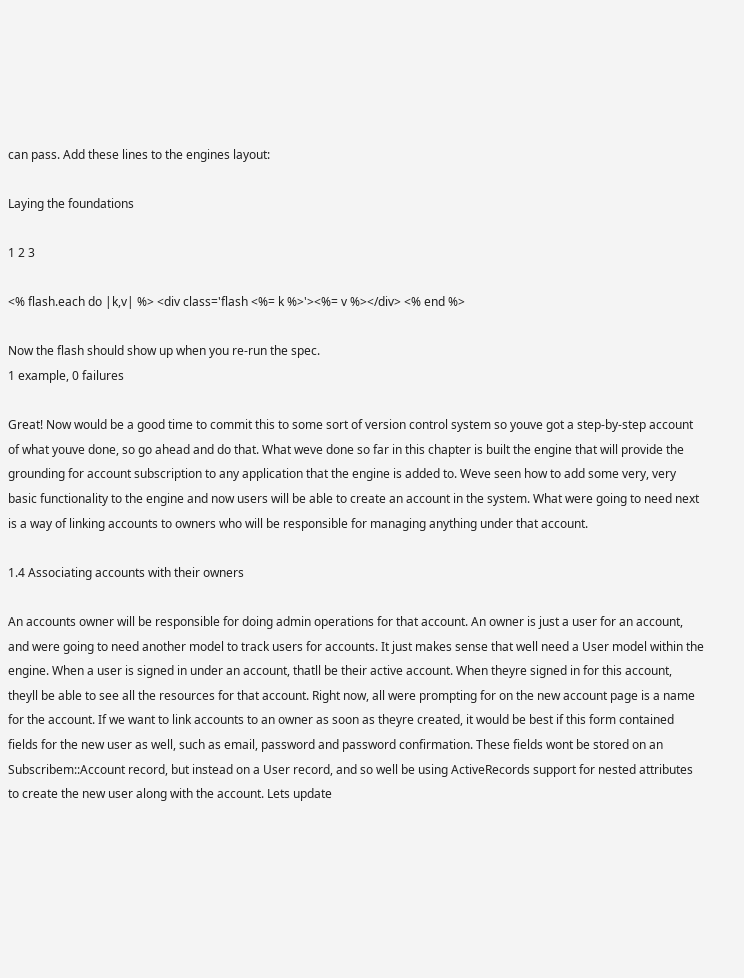can pass. Add these lines to the engines layout:

Laying the foundations

1 2 3

<% flash.each do |k,v| %> <div class='flash <%= k %>'><%= v %></div> <% end %>

Now the flash should show up when you re-run the spec.
1 example, 0 failures

Great! Now would be a good time to commit this to some sort of version control system so youve got a step-by-step account of what youve done, so go ahead and do that. What weve done so far in this chapter is built the engine that will provide the grounding for account subscription to any application that the engine is added to. Weve seen how to add some very, very basic functionality to the engine and now users will be able to create an account in the system. What were going to need next is a way of linking accounts to owners who will be responsible for managing anything under that account.

1.4 Associating accounts with their owners

An accounts owner will be responsible for doing admin operations for that account. An owner is just a user for an account, and were going to need another model to track users for accounts. It just makes sense that well need a User model within the engine. When a user is signed in under an account, thatll be their active account. When theyre signed in for this account, theyll be able to see all the resources for that account. Right now, all were prompting for on the new account page is a name for the account. If we want to link accounts to an owner as soon as theyre created, it would be best if this form contained fields for the new user as well, such as email, password and password confirmation. These fields wont be stored on an Subscribem::Account record, but instead on a User record, and so well be using ActiveRecords support for nested attributes to create the new user along with the account. Lets update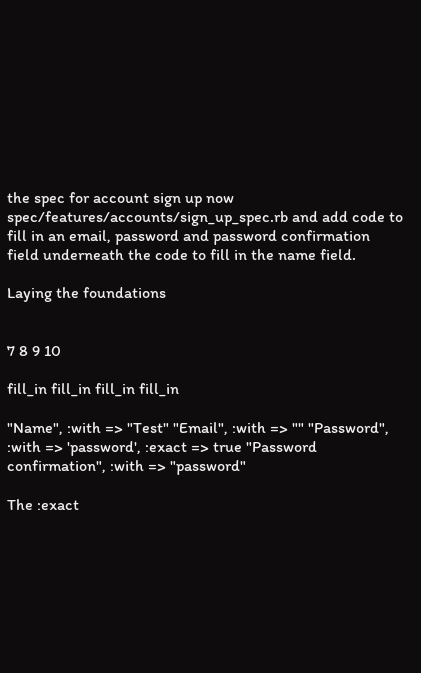the spec for account sign up now spec/features/accounts/sign_up_spec.rb and add code to fill in an email, password and password confirmation field underneath the code to fill in the name field.

Laying the foundations


7 8 9 10

fill_in fill_in fill_in fill_in

"Name", :with => "Test" "Email", :with => "" "Password", :with => 'password', :exact => true "Password confirmation", :with => "password"

The :exact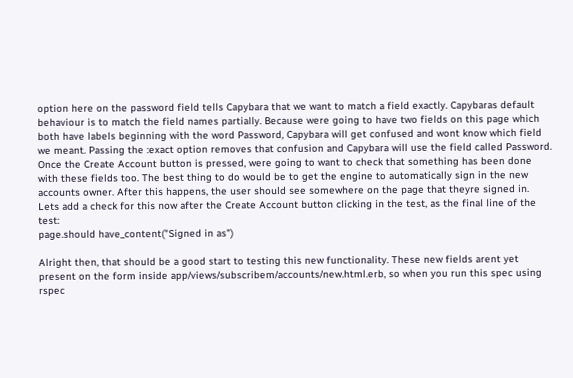option here on the password field tells Capybara that we want to match a field exactly. Capybaras default behaviour is to match the field names partially. Because were going to have two fields on this page which both have labels beginning with the word Password, Capybara will get confused and wont know which field we meant. Passing the :exact option removes that confusion and Capybara will use the field called Password. Once the Create Account button is pressed, were going to want to check that something has been done with these fields too. The best thing to do would be to get the engine to automatically sign in the new accounts owner. After this happens, the user should see somewhere on the page that theyre signed in. Lets add a check for this now after the Create Account button clicking in the test, as the final line of the test:
page.should have_content("Signed in as")

Alright then, that should be a good start to testing this new functionality. These new fields arent yet present on the form inside app/views/subscribem/accounts/new.html.erb, so when you run this spec using rspec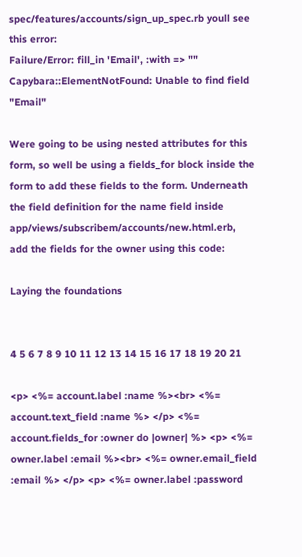spec/features/accounts/sign_up_spec.rb youll see this error:
Failure/Error: fill_in 'Email', :with => "" Capybara::ElementNotFound: Unable to find field "Email"

Were going to be using nested attributes for this form, so well be using a fields_for block inside the form to add these fields to the form. Underneath the field definition for the name field inside app/views/subscribem/accounts/new.html.erb, add the fields for the owner using this code:

Laying the foundations


4 5 6 7 8 9 10 11 12 13 14 15 16 17 18 19 20 21

<p> <%= account.label :name %><br> <%= account.text_field :name %> </p> <%= account.fields_for :owner do |owner| %> <p> <%= owner.label :email %><br> <%= owner.email_field :email %> </p> <p> <%= owner.label :password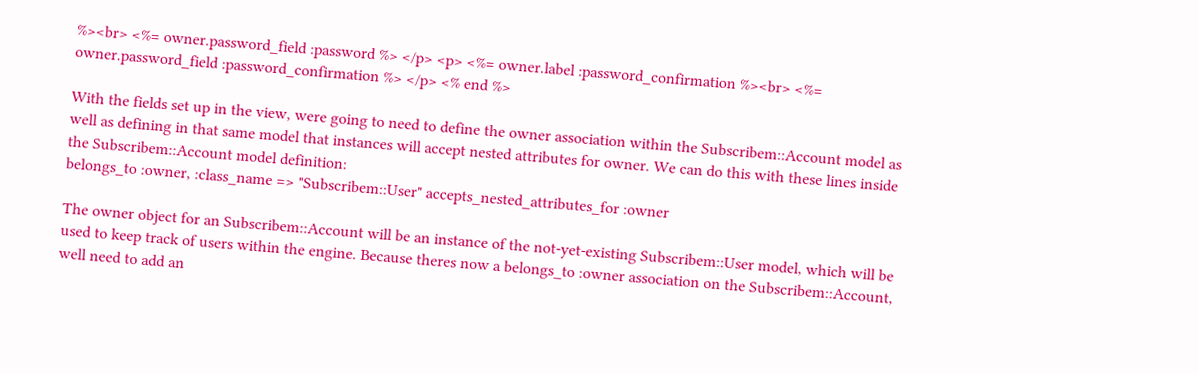%><br> <%= owner.password_field :password %> </p> <p> <%= owner.label :password_confirmation %><br> <%= owner.password_field :password_confirmation %> </p> <% end %>

With the fields set up in the view, were going to need to define the owner association within the Subscribem::Account model as well as defining in that same model that instances will accept nested attributes for owner. We can do this with these lines inside the Subscribem::Account model definition:
belongs_to :owner, :class_name => "Subscribem::User" accepts_nested_attributes_for :owner

The owner object for an Subscribem::Account will be an instance of the not-yet-existing Subscribem::User model, which will be used to keep track of users within the engine. Because theres now a belongs_to :owner association on the Subscribem::Account, well need to add an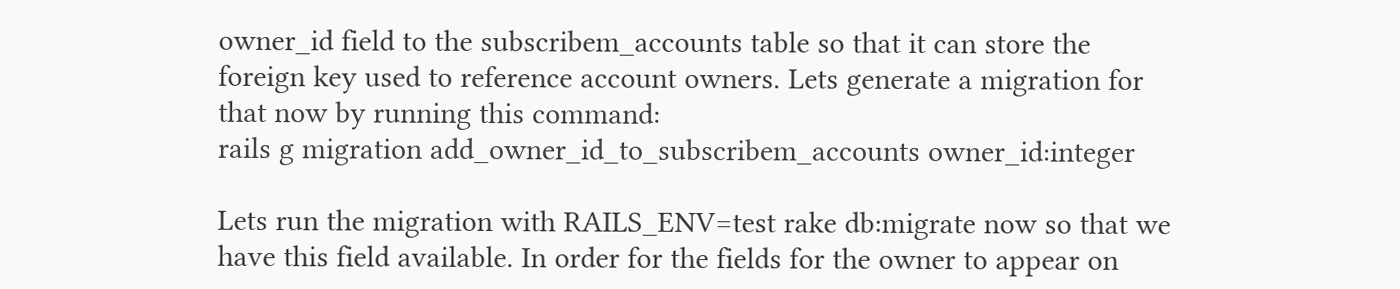owner_id field to the subscribem_accounts table so that it can store the foreign key used to reference account owners. Lets generate a migration for that now by running this command:
rails g migration add_owner_id_to_subscribem_accounts owner_id:integer

Lets run the migration with RAILS_ENV=test rake db:migrate now so that we have this field available. In order for the fields for the owner to appear on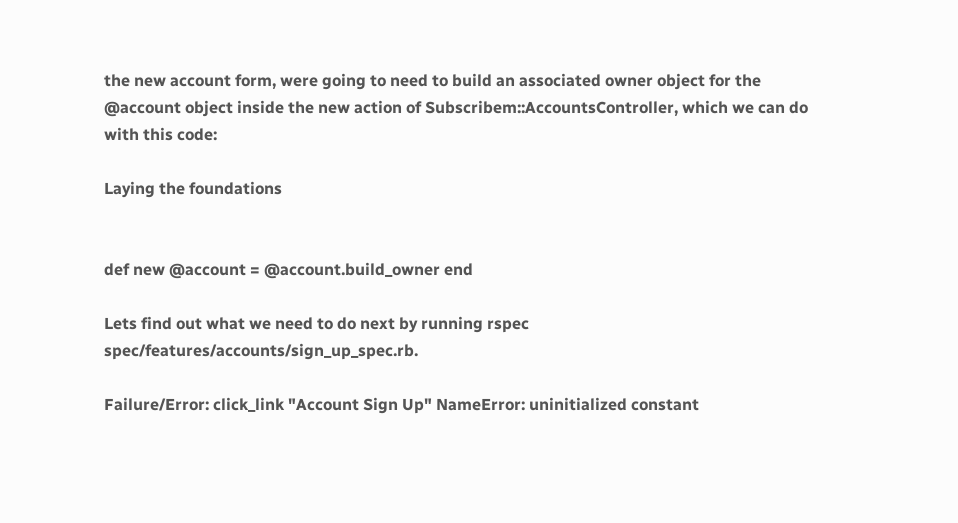the new account form, were going to need to build an associated owner object for the @account object inside the new action of Subscribem::AccountsController, which we can do with this code:

Laying the foundations


def new @account = @account.build_owner end

Lets find out what we need to do next by running rspec spec/features/accounts/sign_up_spec.rb.

Failure/Error: click_link "Account Sign Up" NameError: uninitialized constant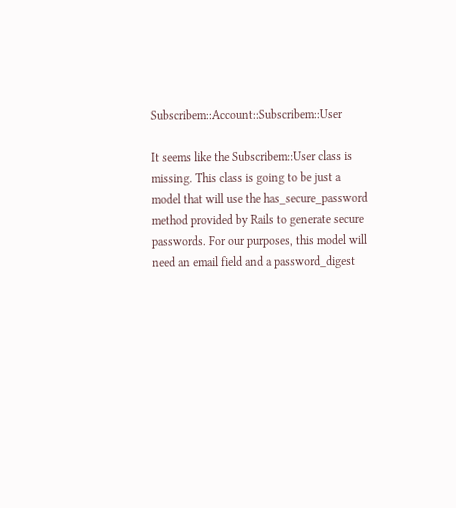Subscribem::Account::Subscribem::User

It seems like the Subscribem::User class is missing. This class is going to be just a model that will use the has_secure_password method provided by Rails to generate secure passwords. For our purposes, this model will need an email field and a password_digest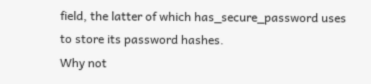field, the latter of which has_secure_password uses to store its password hashes.
Why not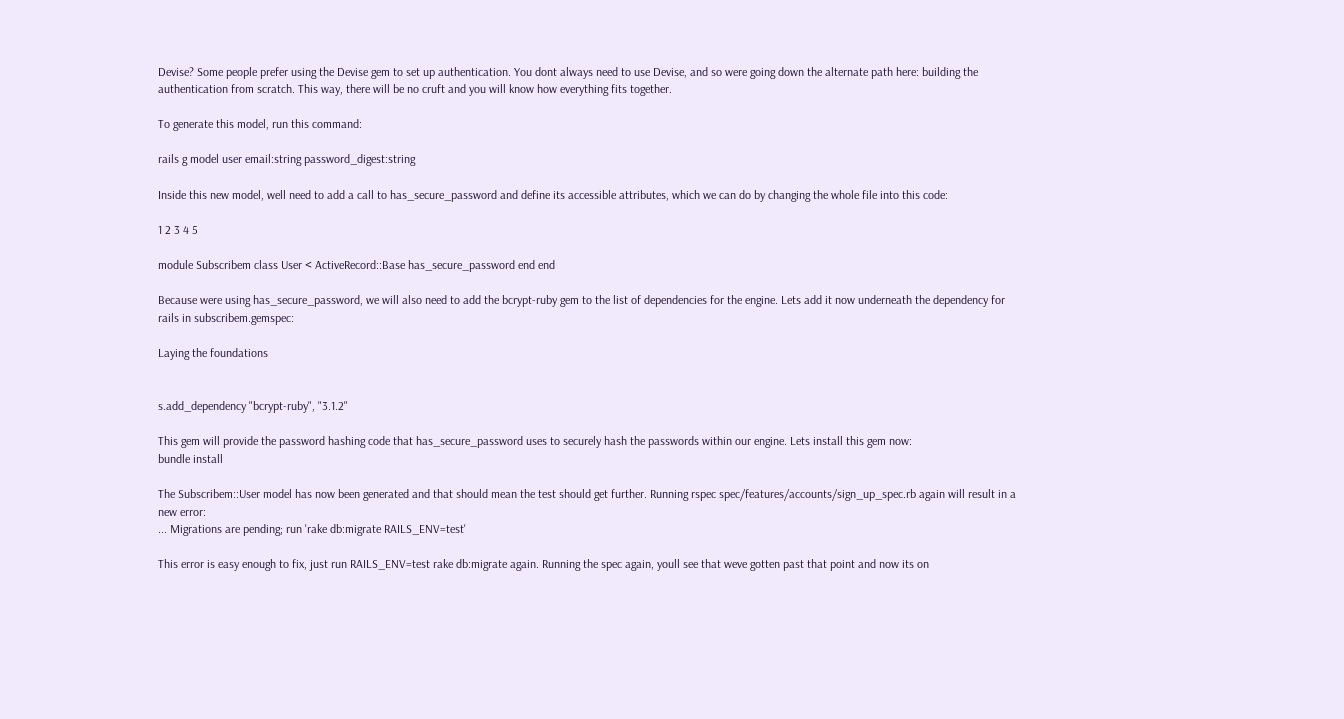Devise? Some people prefer using the Devise gem to set up authentication. You dont always need to use Devise, and so were going down the alternate path here: building the authentication from scratch. This way, there will be no cruft and you will know how everything fits together.

To generate this model, run this command:

rails g model user email:string password_digest:string

Inside this new model, well need to add a call to has_secure_password and define its accessible attributes, which we can do by changing the whole file into this code:

1 2 3 4 5

module Subscribem class User < ActiveRecord::Base has_secure_password end end

Because were using has_secure_password, we will also need to add the bcrypt-ruby gem to the list of dependencies for the engine. Lets add it now underneath the dependency for rails in subscribem.gemspec:

Laying the foundations


s.add_dependency "bcrypt-ruby", "3.1.2"

This gem will provide the password hashing code that has_secure_password uses to securely hash the passwords within our engine. Lets install this gem now:
bundle install

The Subscribem::User model has now been generated and that should mean the test should get further. Running rspec spec/features/accounts/sign_up_spec.rb again will result in a new error:
... Migrations are pending; run 'rake db:migrate RAILS_ENV=test'

This error is easy enough to fix, just run RAILS_ENV=test rake db:migrate again. Running the spec again, youll see that weve gotten past that point and now its on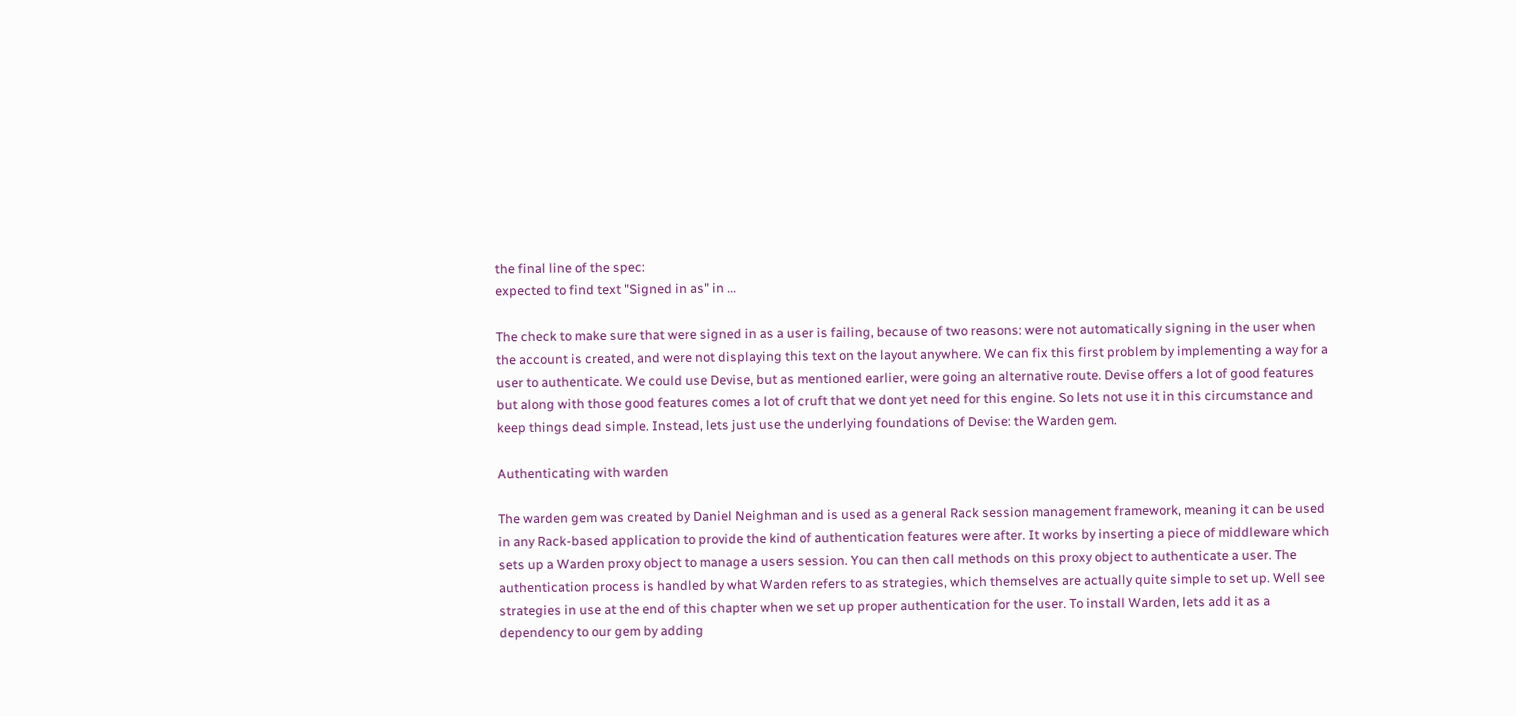the final line of the spec:
expected to find text "Signed in as" in ...

The check to make sure that were signed in as a user is failing, because of two reasons: were not automatically signing in the user when the account is created, and were not displaying this text on the layout anywhere. We can fix this first problem by implementing a way for a user to authenticate. We could use Devise, but as mentioned earlier, were going an alternative route. Devise offers a lot of good features but along with those good features comes a lot of cruft that we dont yet need for this engine. So lets not use it in this circumstance and keep things dead simple. Instead, lets just use the underlying foundations of Devise: the Warden gem.

Authenticating with warden

The warden gem was created by Daniel Neighman and is used as a general Rack session management framework, meaning it can be used in any Rack-based application to provide the kind of authentication features were after. It works by inserting a piece of middleware which sets up a Warden proxy object to manage a users session. You can then call methods on this proxy object to authenticate a user. The authentication process is handled by what Warden refers to as strategies, which themselves are actually quite simple to set up. Well see strategies in use at the end of this chapter when we set up proper authentication for the user. To install Warden, lets add it as a dependency to our gem by adding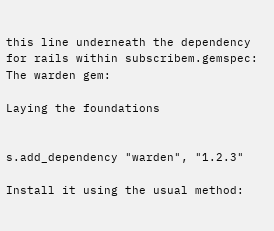this line underneath the dependency for rails within subscribem.gemspec:
The warden gem:

Laying the foundations


s.add_dependency "warden", "1.2.3"

Install it using the usual method: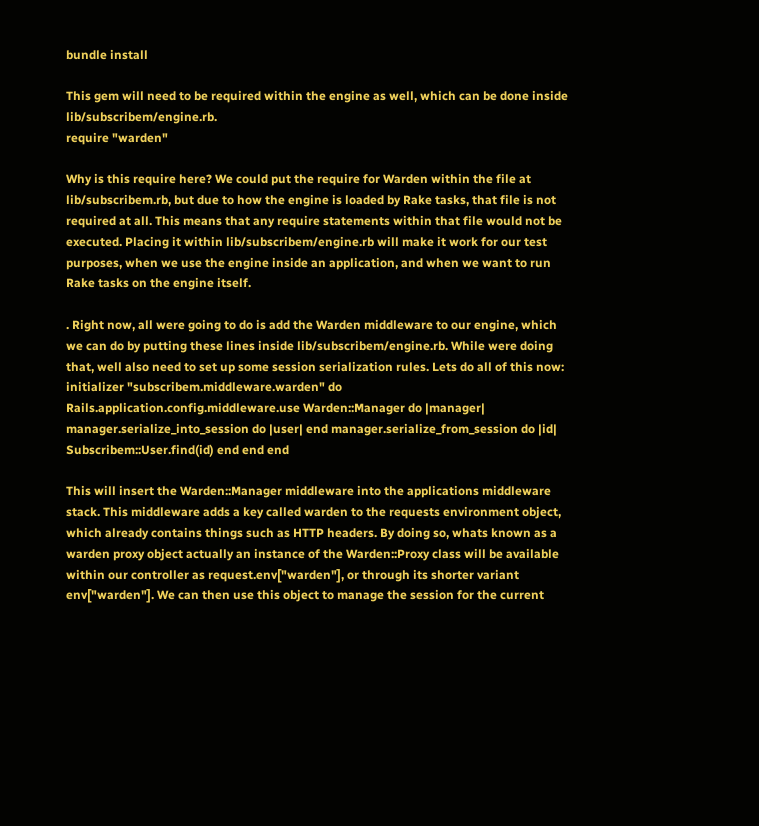bundle install

This gem will need to be required within the engine as well, which can be done inside lib/subscribem/engine.rb.
require "warden"

Why is this require here? We could put the require for Warden within the file at lib/subscribem.rb, but due to how the engine is loaded by Rake tasks, that file is not required at all. This means that any require statements within that file would not be executed. Placing it within lib/subscribem/engine.rb will make it work for our test purposes, when we use the engine inside an application, and when we want to run Rake tasks on the engine itself.

. Right now, all were going to do is add the Warden middleware to our engine, which we can do by putting these lines inside lib/subscribem/engine.rb. While were doing that, well also need to set up some session serialization rules. Lets do all of this now:
initializer "subscribem.middleware.warden" do Rails.application.config.middleware.use Warden::Manager do |manager| manager.serialize_into_session do |user| end manager.serialize_from_session do |id| Subscribem::User.find(id) end end end

This will insert the Warden::Manager middleware into the applications middleware stack. This middleware adds a key called warden to the requests environment object, which already contains things such as HTTP headers. By doing so, whats known as a warden proxy object actually an instance of the Warden::Proxy class will be available within our controller as request.env["warden"], or through its shorter variant env["warden"]. We can then use this object to manage the session for the current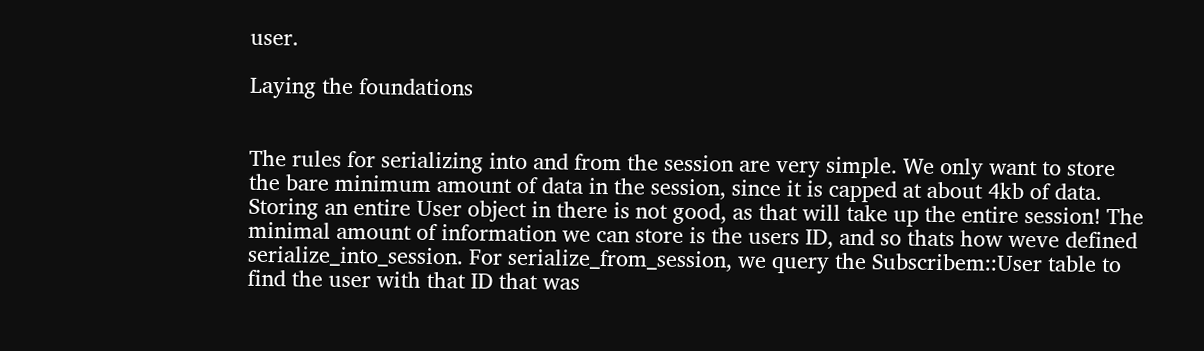user.

Laying the foundations


The rules for serializing into and from the session are very simple. We only want to store the bare minimum amount of data in the session, since it is capped at about 4kb of data. Storing an entire User object in there is not good, as that will take up the entire session! The minimal amount of information we can store is the users ID, and so thats how weve defined serialize_into_session. For serialize_from_session, we query the Subscribem::User table to find the user with that ID that was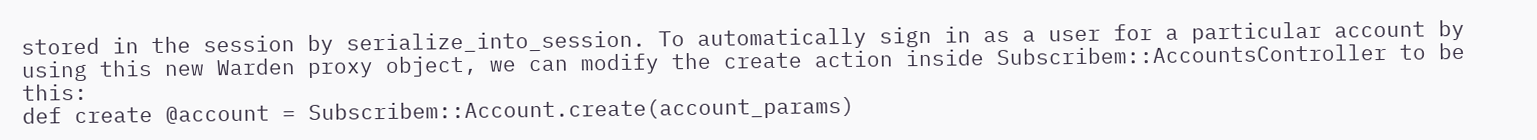stored in the session by serialize_into_session. To automatically sign in as a user for a particular account by using this new Warden proxy object, we can modify the create action inside Subscribem::AccountsController to be this:
def create @account = Subscribem::Account.create(account_params)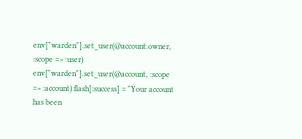env["warden"].set_user(@account.owner, :scope => :user) env["warden"].set_user(@account, :scope => :account) flash[:success] = "Your account has been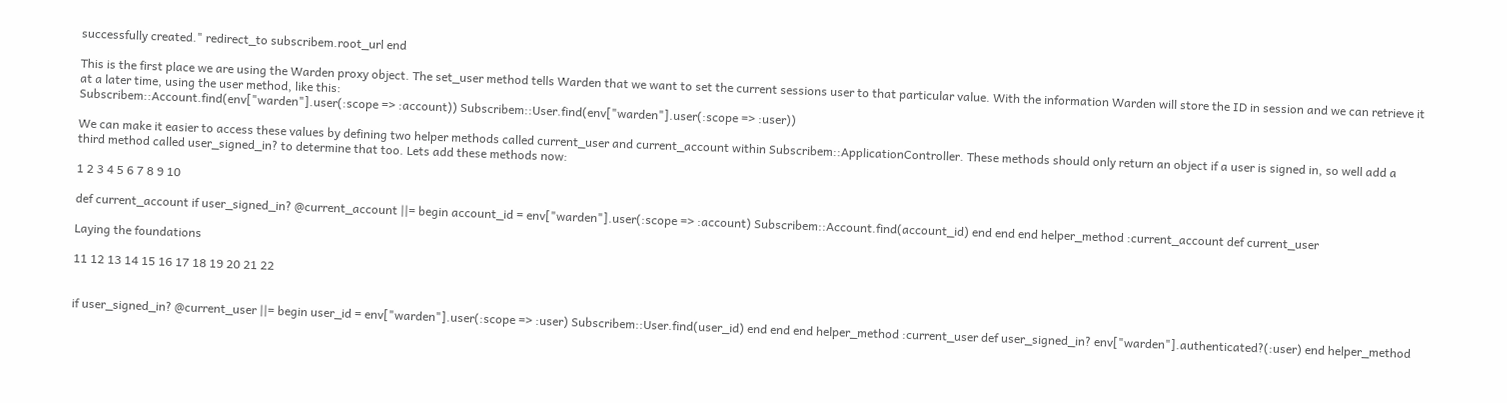successfully created." redirect_to subscribem.root_url end

This is the first place we are using the Warden proxy object. The set_user method tells Warden that we want to set the current sessions user to that particular value. With the information Warden will store the ID in session and we can retrieve it at a later time, using the user method, like this:
Subscribem::Account.find(env["warden"].user(:scope => :account)) Subscribem::User.find(env["warden"].user(:scope => :user))

We can make it easier to access these values by defining two helper methods called current_user and current_account within Subscribem::ApplicationController. These methods should only return an object if a user is signed in, so well add a third method called user_signed_in? to determine that too. Lets add these methods now:

1 2 3 4 5 6 7 8 9 10

def current_account if user_signed_in? @current_account ||= begin account_id = env["warden"].user(:scope => :account) Subscribem::Account.find(account_id) end end end helper_method :current_account def current_user

Laying the foundations

11 12 13 14 15 16 17 18 19 20 21 22


if user_signed_in? @current_user ||= begin user_id = env["warden"].user(:scope => :user) Subscribem::User.find(user_id) end end end helper_method :current_user def user_signed_in? env["warden"].authenticated?(:user) end helper_method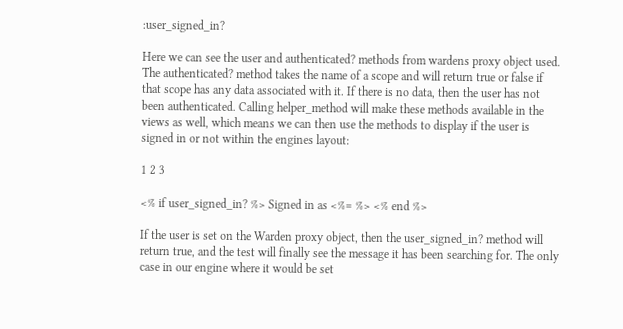:user_signed_in?

Here we can see the user and authenticated? methods from wardens proxy object used. The authenticated? method takes the name of a scope and will return true or false if that scope has any data associated with it. If there is no data, then the user has not been authenticated. Calling helper_method will make these methods available in the views as well, which means we can then use the methods to display if the user is signed in or not within the engines layout:

1 2 3

<% if user_signed_in? %> Signed in as <%= %> <% end %>

If the user is set on the Warden proxy object, then the user_signed_in? method will return true, and the test will finally see the message it has been searching for. The only case in our engine where it would be set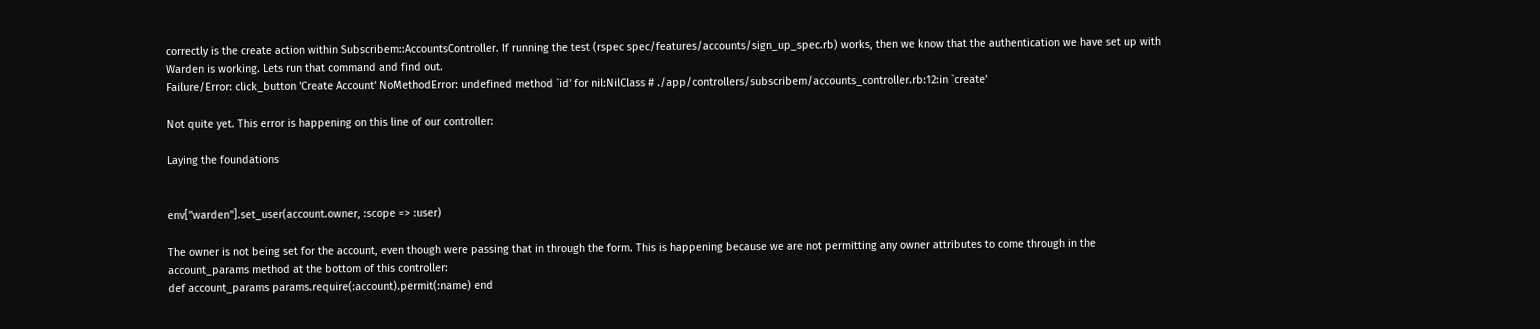correctly is the create action within Subscribem::AccountsController. If running the test (rspec spec/features/accounts/sign_up_spec.rb) works, then we know that the authentication we have set up with Warden is working. Lets run that command and find out.
Failure/Error: click_button 'Create Account' NoMethodError: undefined method `id' for nil:NilClass # ./app/controllers/subscribem/accounts_controller.rb:12:in `create'

Not quite yet. This error is happening on this line of our controller:

Laying the foundations


env["warden"].set_user(account.owner, :scope => :user)

The owner is not being set for the account, even though were passing that in through the form. This is happening because we are not permitting any owner attributes to come through in the account_params method at the bottom of this controller:
def account_params params.require(:account).permit(:name) end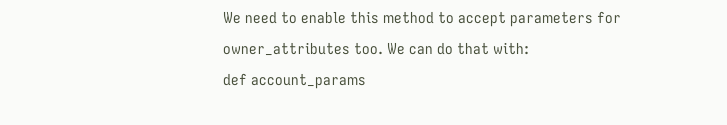We need to enable this method to accept parameters for owner_attributes too. We can do that with:
def account_params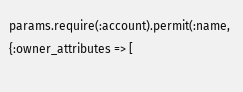params.require(:account).permit(:name, {:owner_attributes => [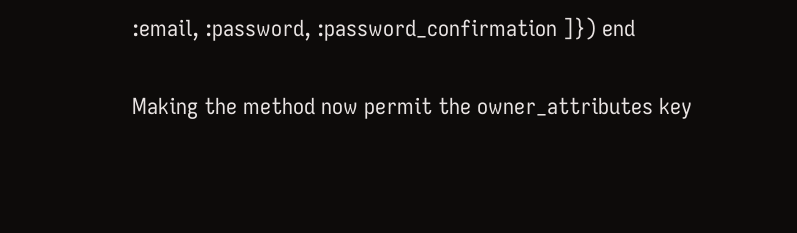:email, :password, :password_confirmation ]}) end

Making the method now permit the owner_attributes key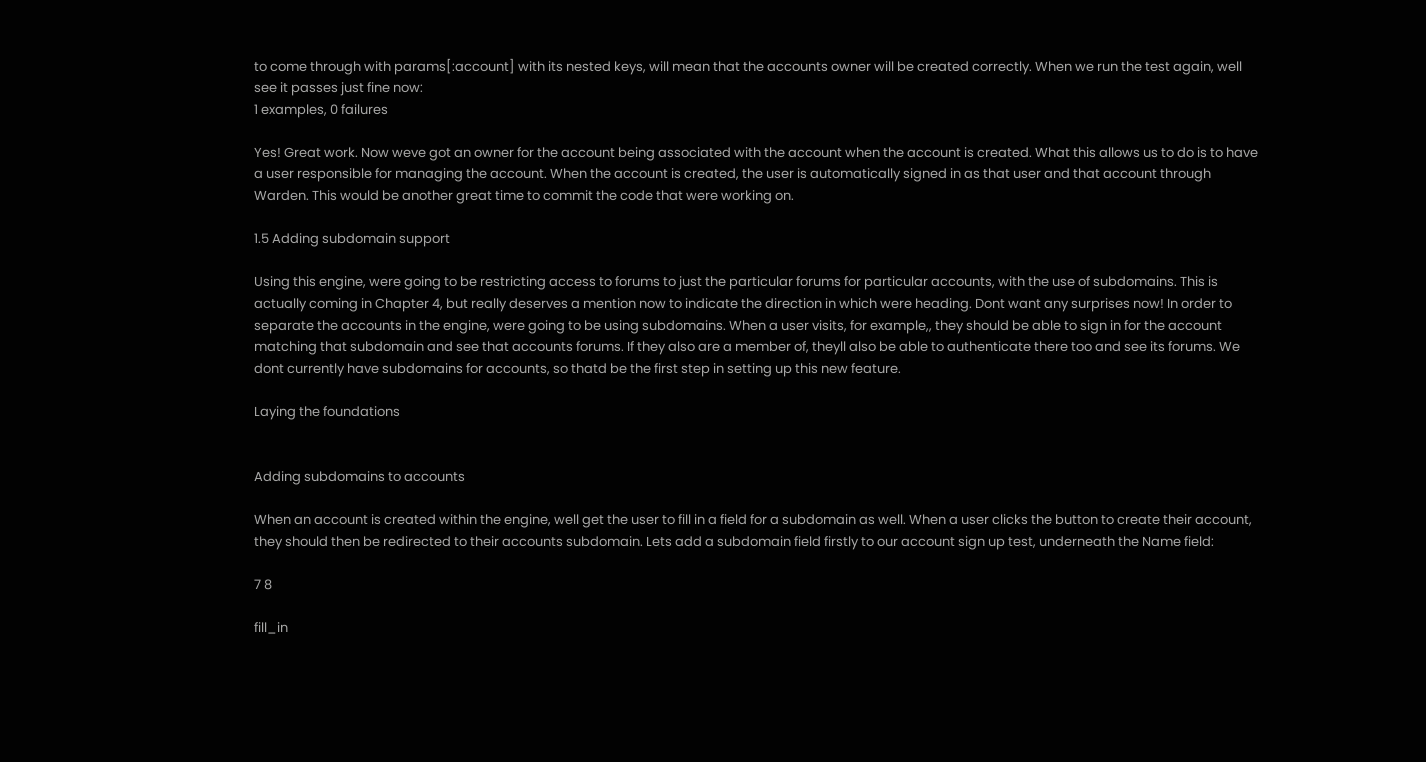to come through with params[:account] with its nested keys, will mean that the accounts owner will be created correctly. When we run the test again, well see it passes just fine now:
1 examples, 0 failures

Yes! Great work. Now weve got an owner for the account being associated with the account when the account is created. What this allows us to do is to have a user responsible for managing the account. When the account is created, the user is automatically signed in as that user and that account through Warden. This would be another great time to commit the code that were working on.

1.5 Adding subdomain support

Using this engine, were going to be restricting access to forums to just the particular forums for particular accounts, with the use of subdomains. This is actually coming in Chapter 4, but really deserves a mention now to indicate the direction in which were heading. Dont want any surprises now! In order to separate the accounts in the engine, were going to be using subdomains. When a user visits, for example,, they should be able to sign in for the account matching that subdomain and see that accounts forums. If they also are a member of, theyll also be able to authenticate there too and see its forums. We dont currently have subdomains for accounts, so thatd be the first step in setting up this new feature.

Laying the foundations


Adding subdomains to accounts

When an account is created within the engine, well get the user to fill in a field for a subdomain as well. When a user clicks the button to create their account, they should then be redirected to their accounts subdomain. Lets add a subdomain field firstly to our account sign up test, underneath the Name field:

7 8

fill_in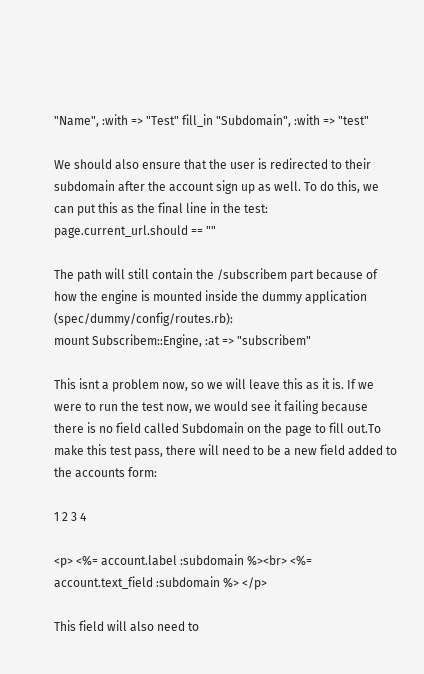"Name", :with => "Test" fill_in "Subdomain", :with => "test"

We should also ensure that the user is redirected to their subdomain after the account sign up as well. To do this, we can put this as the final line in the test:
page.current_url.should == ""

The path will still contain the /subscribem part because of how the engine is mounted inside the dummy application (spec/dummy/config/routes.rb):
mount Subscribem::Engine, :at => "subscribem"

This isnt a problem now, so we will leave this as it is. If we were to run the test now, we would see it failing because there is no field called Subdomain on the page to fill out.To make this test pass, there will need to be a new field added to the accounts form:

1 2 3 4

<p> <%= account.label :subdomain %><br> <%= account.text_field :subdomain %> </p>

This field will also need to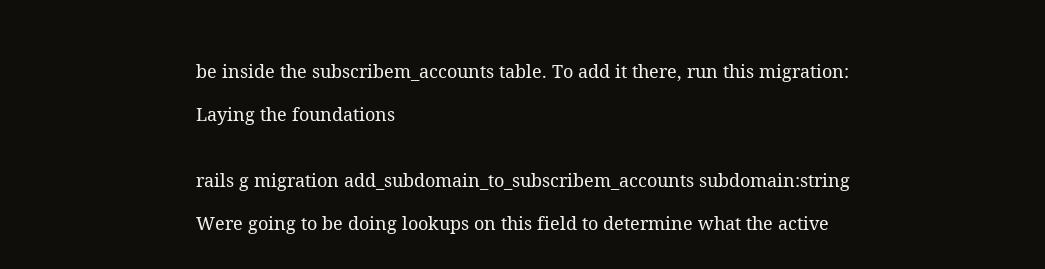be inside the subscribem_accounts table. To add it there, run this migration:

Laying the foundations


rails g migration add_subdomain_to_subscribem_accounts subdomain:string

Were going to be doing lookups on this field to determine what the active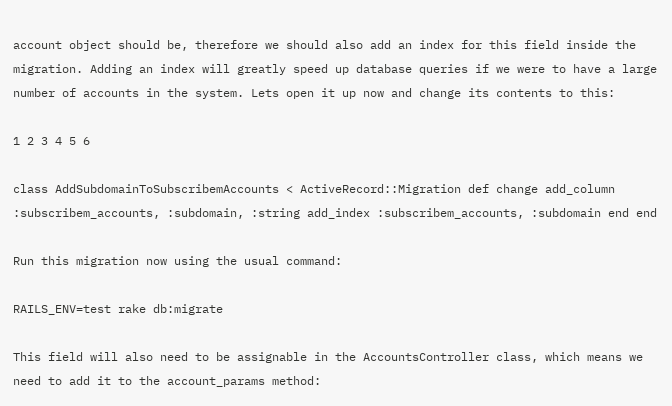account object should be, therefore we should also add an index for this field inside the migration. Adding an index will greatly speed up database queries if we were to have a large number of accounts in the system. Lets open it up now and change its contents to this:

1 2 3 4 5 6

class AddSubdomainToSubscribemAccounts < ActiveRecord::Migration def change add_column :subscribem_accounts, :subdomain, :string add_index :subscribem_accounts, :subdomain end end

Run this migration now using the usual command:

RAILS_ENV=test rake db:migrate

This field will also need to be assignable in the AccountsController class, which means we need to add it to the account_params method: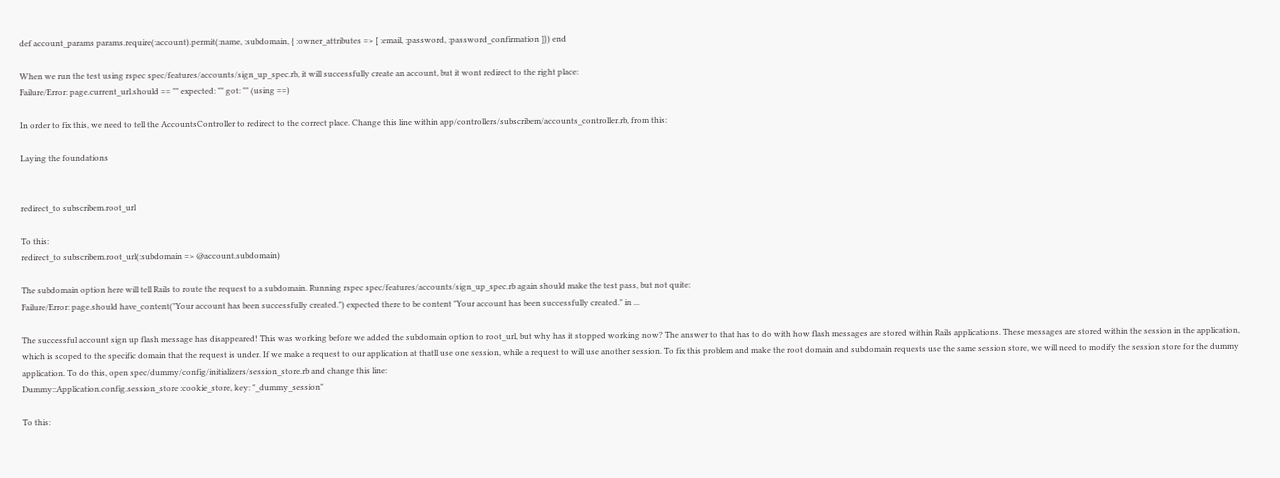def account_params params.require(:account).permit(:name, :subdomain, { :owner_attributes => [ :email, :password, :password_confirmation ]}) end

When we run the test using rspec spec/features/accounts/sign_up_spec.rb, it will successfully create an account, but it wont redirect to the right place:
Failure/Error: page.current_url.should == "" expected: "" got: "" (using ==)

In order to fix this, we need to tell the AccountsController to redirect to the correct place. Change this line within app/controllers/subscribem/accounts_controller.rb, from this:

Laying the foundations


redirect_to subscribem.root_url

To this:
redirect_to subscribem.root_url(:subdomain => @account.subdomain)

The subdomain option here will tell Rails to route the request to a subdomain. Running rspec spec/features/accounts/sign_up_spec.rb again should make the test pass, but not quite:
Failure/Error: page.should have_content("Your account has been successfully created.") expected there to be content "Your account has been successfully created." in ...

The successful account sign up flash message has disappeared! This was working before we added the subdomain option to root_url, but why has it stopped working now? The answer to that has to do with how flash messages are stored within Rails applications. These messages are stored within the session in the application, which is scoped to the specific domain that the request is under. If we make a request to our application at thatll use one session, while a request to will use another session. To fix this problem and make the root domain and subdomain requests use the same session store, we will need to modify the session store for the dummy application. To do this, open spec/dummy/config/initializers/session_store.rb and change this line:
Dummy::Application.config.session_store :cookie_store, key: "_dummy_session"

To this: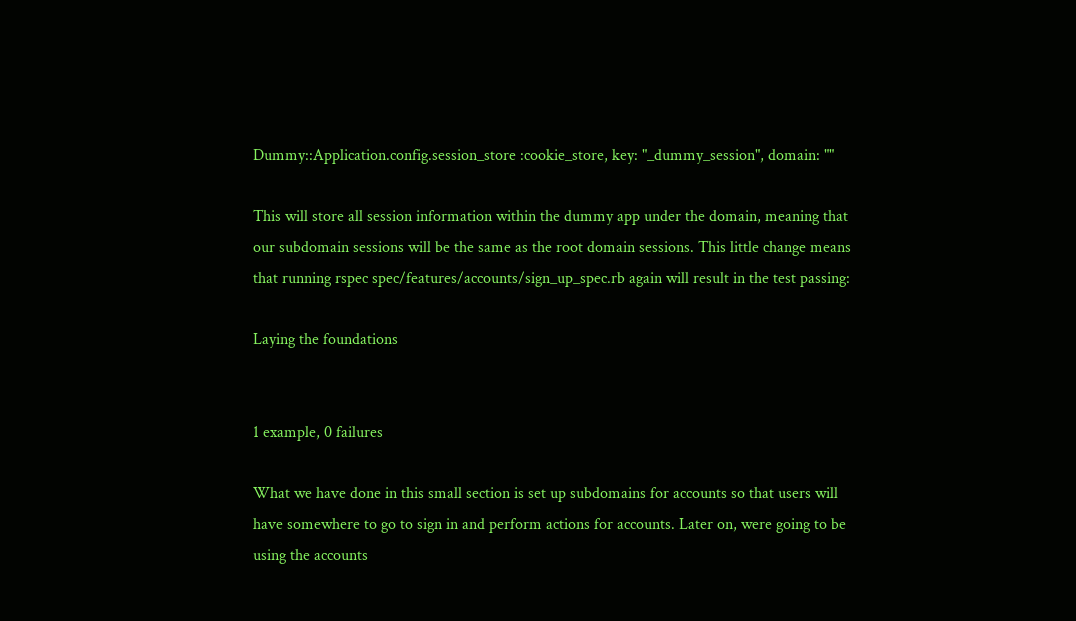Dummy::Application.config.session_store :cookie_store, key: "_dummy_session", domain: ""

This will store all session information within the dummy app under the domain, meaning that our subdomain sessions will be the same as the root domain sessions. This little change means that running rspec spec/features/accounts/sign_up_spec.rb again will result in the test passing:

Laying the foundations


1 example, 0 failures

What we have done in this small section is set up subdomains for accounts so that users will have somewhere to go to sign in and perform actions for accounts. Later on, were going to be using the accounts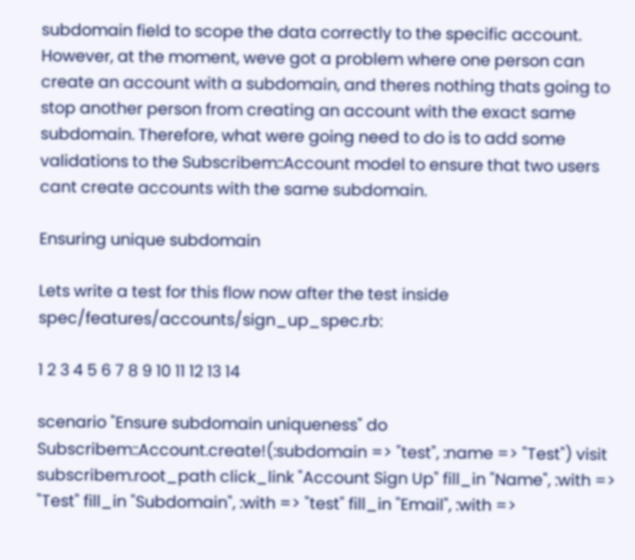subdomain field to scope the data correctly to the specific account. However, at the moment, weve got a problem where one person can create an account with a subdomain, and theres nothing thats going to stop another person from creating an account with the exact same subdomain. Therefore, what were going need to do is to add some validations to the Subscribem::Account model to ensure that two users cant create accounts with the same subdomain.

Ensuring unique subdomain

Lets write a test for this flow now after the test inside spec/features/accounts/sign_up_spec.rb:

1 2 3 4 5 6 7 8 9 10 11 12 13 14

scenario "Ensure subdomain uniqueness" do Subscribem::Account.create!(:subdomain => "test", :name => "Test") visit subscribem.root_path click_link "Account Sign Up" fill_in "Name", :with => "Test" fill_in "Subdomain", :with => "test" fill_in "Email", :with =>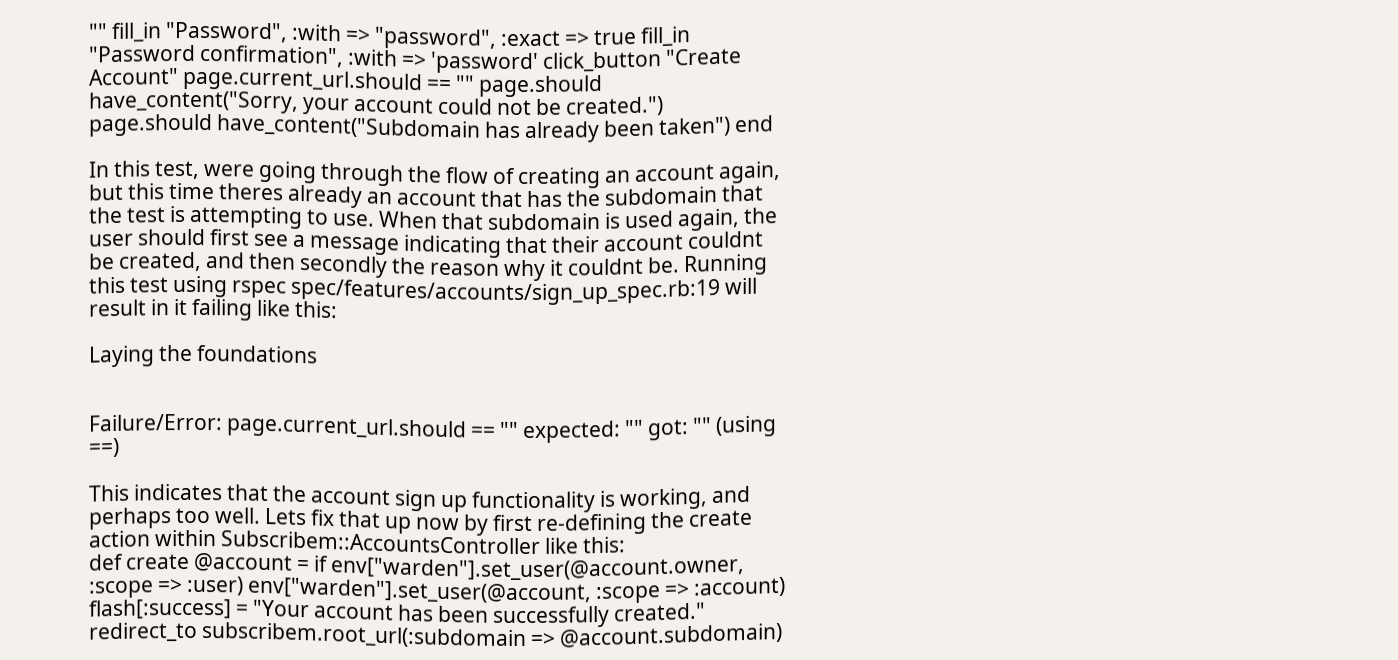"" fill_in "Password", :with => "password", :exact => true fill_in "Password confirmation", :with => 'password' click_button "Create Account" page.current_url.should == "" page.should have_content("Sorry, your account could not be created.") page.should have_content("Subdomain has already been taken") end

In this test, were going through the flow of creating an account again, but this time theres already an account that has the subdomain that the test is attempting to use. When that subdomain is used again, the user should first see a message indicating that their account couldnt be created, and then secondly the reason why it couldnt be. Running this test using rspec spec/features/accounts/sign_up_spec.rb:19 will result in it failing like this:

Laying the foundations


Failure/Error: page.current_url.should == "" expected: "" got: "" (using ==)

This indicates that the account sign up functionality is working, and perhaps too well. Lets fix that up now by first re-defining the create action within Subscribem::AccountsController like this:
def create @account = if env["warden"].set_user(@account.owner, :scope => :user) env["warden"].set_user(@account, :scope => :account) flash[:success] = "Your account has been successfully created." redirect_to subscribem.root_url(:subdomain => @account.subdomain)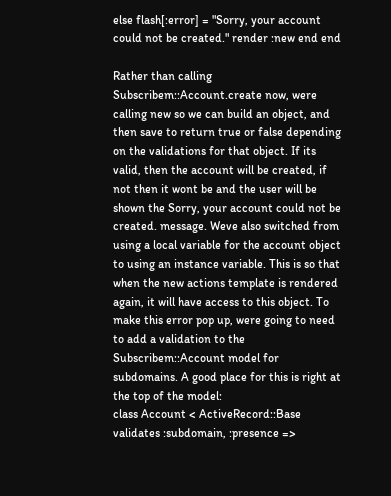else flash[:error] = "Sorry, your account could not be created." render :new end end

Rather than calling Subscribem::Account.create now, were calling new so we can build an object, and then save to return true or false depending on the validations for that object. If its valid, then the account will be created, if not then it wont be and the user will be shown the Sorry, your account could not be created. message. Weve also switched from using a local variable for the account object to using an instance variable. This is so that when the new actions template is rendered again, it will have access to this object. To make this error pop up, were going to need to add a validation to the Subscribem::Account model for subdomains. A good place for this is right at the top of the model:
class Account < ActiveRecord::Base validates :subdomain, :presence =>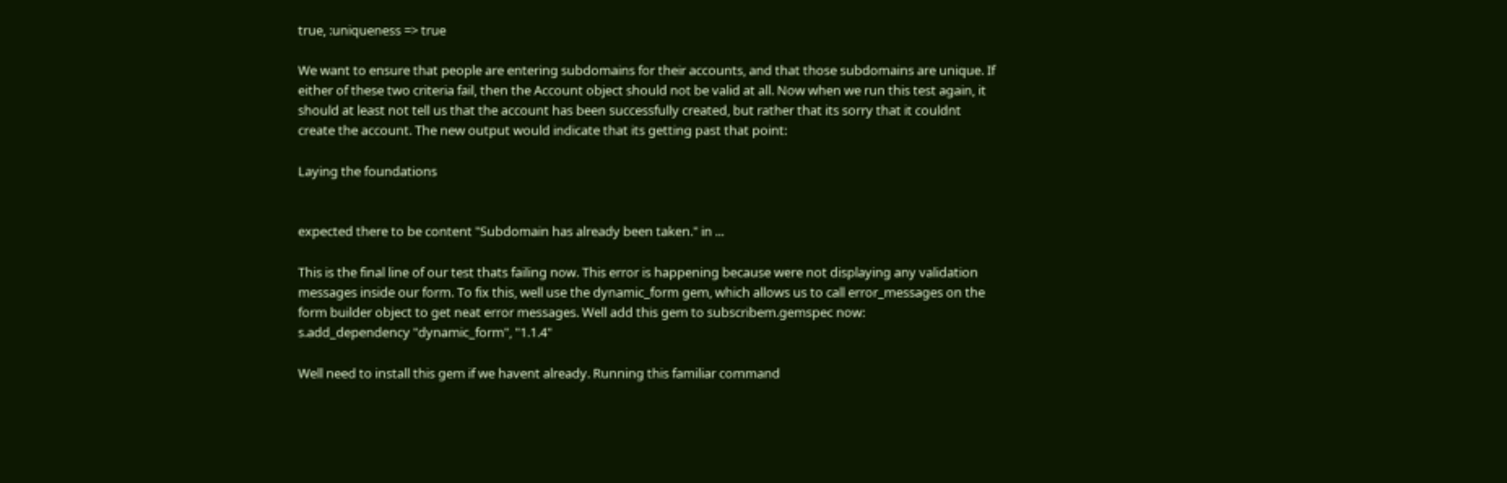true, :uniqueness => true

We want to ensure that people are entering subdomains for their accounts, and that those subdomains are unique. If either of these two criteria fail, then the Account object should not be valid at all. Now when we run this test again, it should at least not tell us that the account has been successfully created, but rather that its sorry that it couldnt create the account. The new output would indicate that its getting past that point:

Laying the foundations


expected there to be content "Subdomain has already been taken." in ...

This is the final line of our test thats failing now. This error is happening because were not displaying any validation messages inside our form. To fix this, well use the dynamic_form gem, which allows us to call error_messages on the form builder object to get neat error messages. Well add this gem to subscribem.gemspec now:
s.add_dependency "dynamic_form", "1.1.4"

Well need to install this gem if we havent already. Running this familiar command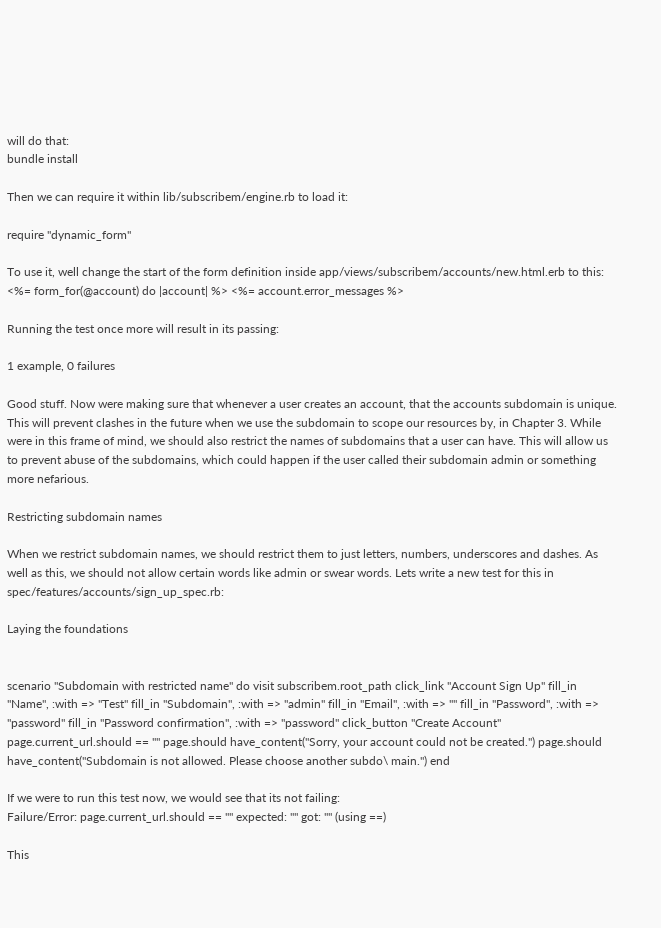will do that:
bundle install

Then we can require it within lib/subscribem/engine.rb to load it:

require "dynamic_form"

To use it, well change the start of the form definition inside app/views/subscribem/accounts/new.html.erb to this:
<%= form_for(@account) do |account| %> <%= account.error_messages %>

Running the test once more will result in its passing:

1 example, 0 failures

Good stuff. Now were making sure that whenever a user creates an account, that the accounts subdomain is unique. This will prevent clashes in the future when we use the subdomain to scope our resources by, in Chapter 3. While were in this frame of mind, we should also restrict the names of subdomains that a user can have. This will allow us to prevent abuse of the subdomains, which could happen if the user called their subdomain admin or something more nefarious.

Restricting subdomain names

When we restrict subdomain names, we should restrict them to just letters, numbers, underscores and dashes. As well as this, we should not allow certain words like admin or swear words. Lets write a new test for this in spec/features/accounts/sign_up_spec.rb:

Laying the foundations


scenario "Subdomain with restricted name" do visit subscribem.root_path click_link "Account Sign Up" fill_in "Name", :with => "Test" fill_in "Subdomain", :with => "admin" fill_in "Email", :with => "" fill_in "Password", :with => "password" fill_in "Password confirmation", :with => "password" click_button "Create Account" page.current_url.should == "" page.should have_content("Sorry, your account could not be created.") page.should have_content("Subdomain is not allowed. Please choose another subdo\ main.") end

If we were to run this test now, we would see that its not failing:
Failure/Error: page.current_url.should == "" expected: "" got: "" (using ==)

This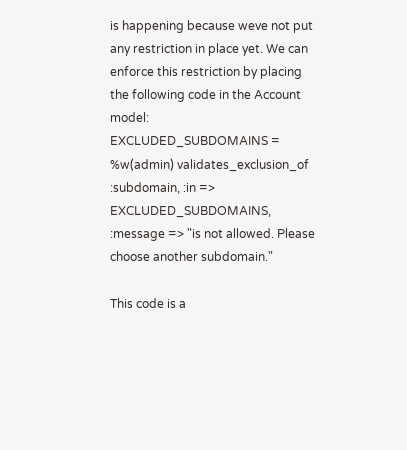is happening because weve not put any restriction in place yet. We can enforce this restriction by placing the following code in the Account model:
EXCLUDED_SUBDOMAINS = %w(admin) validates_exclusion_of :subdomain, :in => EXCLUDED_SUBDOMAINS, :message => "is not allowed. Please choose another subdomain."

This code is a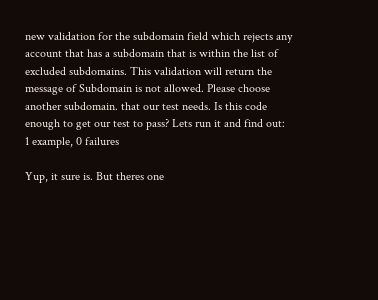new validation for the subdomain field which rejects any account that has a subdomain that is within the list of excluded subdomains. This validation will return the message of Subdomain is not allowed. Please choose another subdomain. that our test needs. Is this code enough to get our test to pass? Lets run it and find out:
1 example, 0 failures

Yup, it sure is. But theres one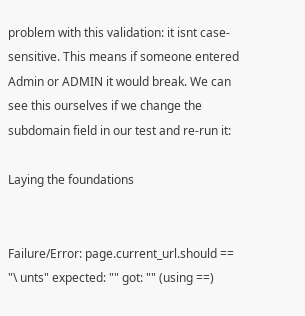problem with this validation: it isnt case-sensitive. This means if someone entered Admin or ADMIN it would break. We can see this ourselves if we change the subdomain field in our test and re-run it:

Laying the foundations


Failure/Error: page.current_url.should == "\ unts" expected: "" got: "" (using ==)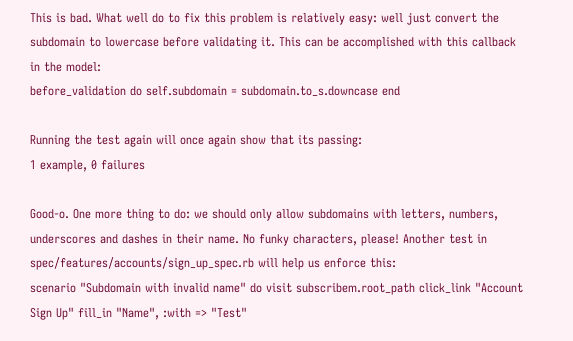This is bad. What well do to fix this problem is relatively easy: well just convert the subdomain to lowercase before validating it. This can be accomplished with this callback in the model:
before_validation do self.subdomain = subdomain.to_s.downcase end

Running the test again will once again show that its passing:
1 example, 0 failures

Good-o. One more thing to do: we should only allow subdomains with letters, numbers, underscores and dashes in their name. No funky characters, please! Another test in spec/features/accounts/sign_up_spec.rb will help us enforce this:
scenario "Subdomain with invalid name" do visit subscribem.root_path click_link "Account Sign Up" fill_in "Name", :with => "Test"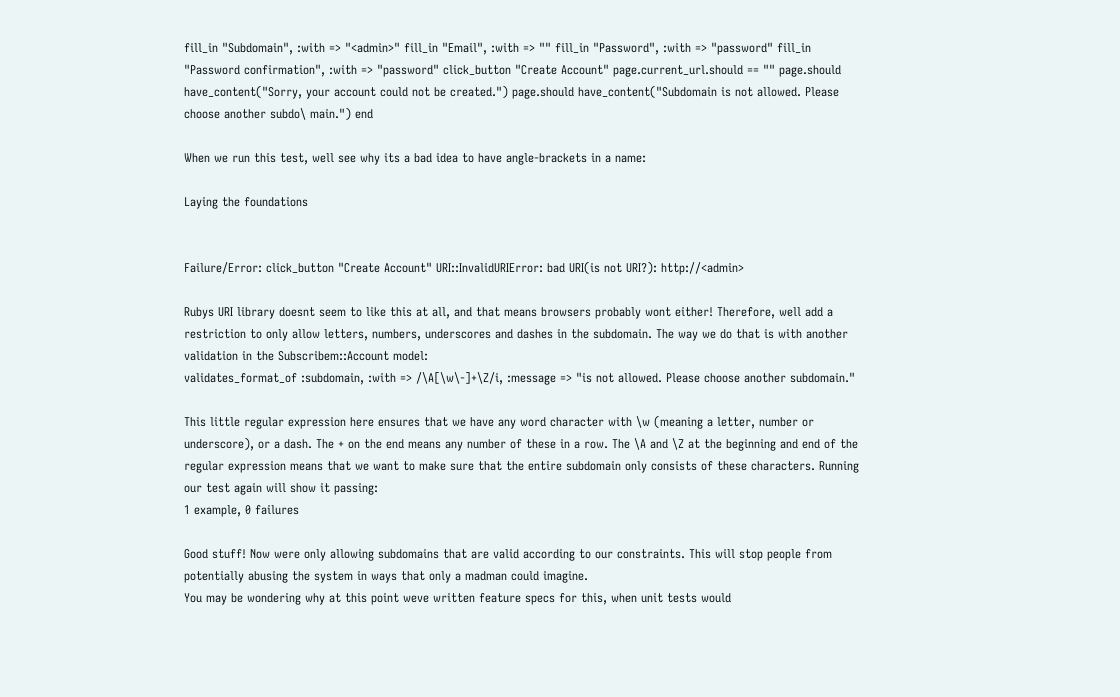fill_in "Subdomain", :with => "<admin>" fill_in "Email", :with => "" fill_in "Password", :with => "password" fill_in "Password confirmation", :with => "password" click_button "Create Account" page.current_url.should == "" page.should have_content("Sorry, your account could not be created.") page.should have_content("Subdomain is not allowed. Please choose another subdo\ main.") end

When we run this test, well see why its a bad idea to have angle-brackets in a name:

Laying the foundations


Failure/Error: click_button "Create Account" URI::InvalidURIError: bad URI(is not URI?): http://<admin>

Rubys URI library doesnt seem to like this at all, and that means browsers probably wont either! Therefore, well add a restriction to only allow letters, numbers, underscores and dashes in the subdomain. The way we do that is with another validation in the Subscribem::Account model:
validates_format_of :subdomain, :with => /\A[\w\-]+\Z/i, :message => "is not allowed. Please choose another subdomain."

This little regular expression here ensures that we have any word character with \w (meaning a letter, number or underscore), or a dash. The + on the end means any number of these in a row. The \A and \Z at the beginning and end of the regular expression means that we want to make sure that the entire subdomain only consists of these characters. Running our test again will show it passing:
1 example, 0 failures

Good stuff! Now were only allowing subdomains that are valid according to our constraints. This will stop people from potentially abusing the system in ways that only a madman could imagine.
You may be wondering why at this point weve written feature specs for this, when unit tests would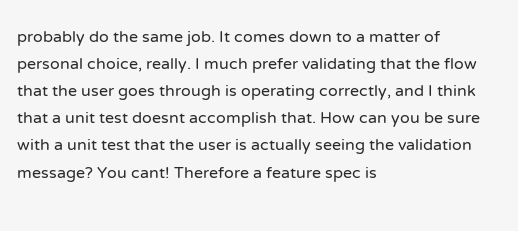probably do the same job. It comes down to a matter of personal choice, really. I much prefer validating that the flow that the user goes through is operating correctly, and I think that a unit test doesnt accomplish that. How can you be sure with a unit test that the user is actually seeing the validation message? You cant! Therefore a feature spec is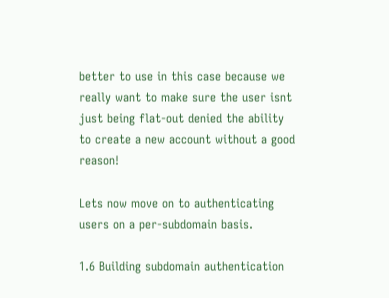better to use in this case because we really want to make sure the user isnt just being flat-out denied the ability to create a new account without a good reason!

Lets now move on to authenticating users on a per-subdomain basis.

1.6 Building subdomain authentication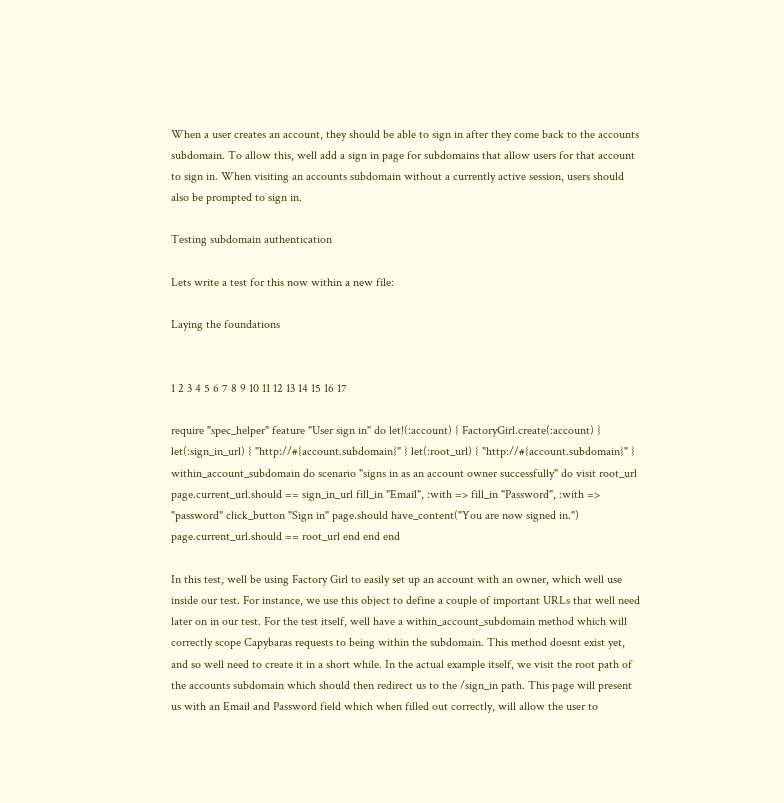When a user creates an account, they should be able to sign in after they come back to the accounts subdomain. To allow this, well add a sign in page for subdomains that allow users for that account to sign in. When visiting an accounts subdomain without a currently active session, users should also be prompted to sign in.

Testing subdomain authentication

Lets write a test for this now within a new file:

Laying the foundations


1 2 3 4 5 6 7 8 9 10 11 12 13 14 15 16 17

require "spec_helper" feature "User sign in" do let!(:account) { FactoryGirl.create(:account) } let(:sign_in_url) { "http://#{account.subdomain}" } let(:root_url) { "http://#{account.subdomain}" } within_account_subdomain do scenario "signs in as an account owner successfully" do visit root_url page.current_url.should == sign_in_url fill_in "Email", :with => fill_in "Password", :with => "password" click_button "Sign in" page.should have_content("You are now signed in.") page.current_url.should == root_url end end end

In this test, well be using Factory Girl to easily set up an account with an owner, which well use inside our test. For instance, we use this object to define a couple of important URLs that well need later on in our test. For the test itself, well have a within_account_subdomain method which will correctly scope Capybaras requests to being within the subdomain. This method doesnt exist yet, and so well need to create it in a short while. In the actual example itself, we visit the root path of the accounts subdomain which should then redirect us to the /sign_in path. This page will present us with an Email and Password field which when filled out correctly, will allow the user to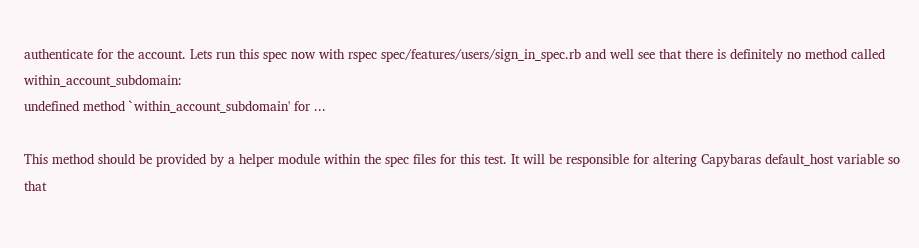authenticate for the account. Lets run this spec now with rspec spec/features/users/sign_in_spec.rb and well see that there is definitely no method called within_account_subdomain:
undefined method `within_account_subdomain' for ...

This method should be provided by a helper module within the spec files for this test. It will be responsible for altering Capybaras default_host variable so that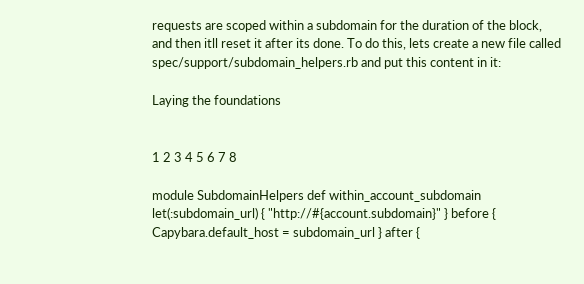requests are scoped within a subdomain for the duration of the block, and then itll reset it after its done. To do this, lets create a new file called spec/support/subdomain_helpers.rb and put this content in it:

Laying the foundations


1 2 3 4 5 6 7 8

module SubdomainHelpers def within_account_subdomain let(:subdomain_url) { "http://#{account.subdomain}" } before { Capybara.default_host = subdomain_url } after {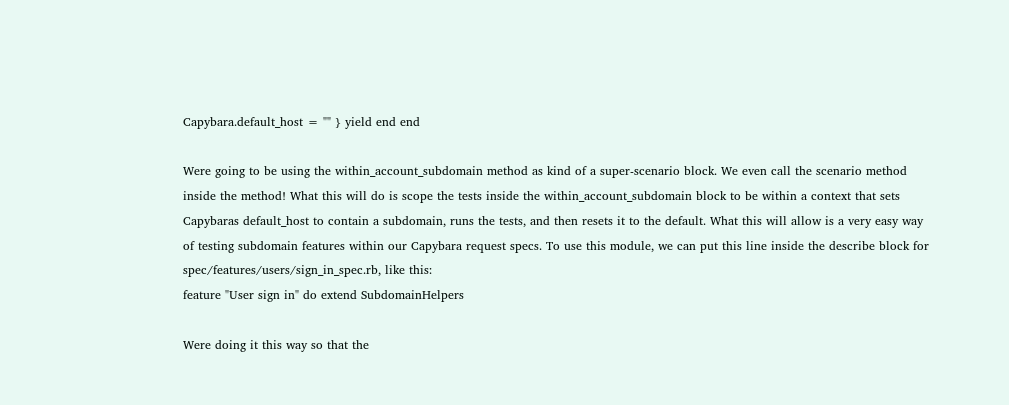Capybara.default_host = "" } yield end end

Were going to be using the within_account_subdomain method as kind of a super-scenario block. We even call the scenario method inside the method! What this will do is scope the tests inside the within_account_subdomain block to be within a context that sets Capybaras default_host to contain a subdomain, runs the tests, and then resets it to the default. What this will allow is a very easy way of testing subdomain features within our Capybara request specs. To use this module, we can put this line inside the describe block for spec/features/users/sign_in_spec.rb, like this:
feature "User sign in" do extend SubdomainHelpers

Were doing it this way so that the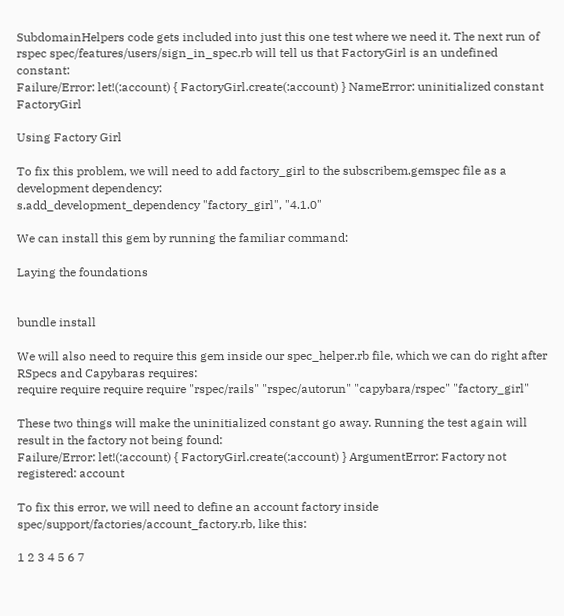SubdomainHelpers code gets included into just this one test where we need it. The next run of rspec spec/features/users/sign_in_spec.rb will tell us that FactoryGirl is an undefined constant:
Failure/Error: let!(:account) { FactoryGirl.create(:account) } NameError: uninitialized constant FactoryGirl

Using Factory Girl

To fix this problem, we will need to add factory_girl to the subscribem.gemspec file as a development dependency:
s.add_development_dependency "factory_girl", "4.1.0"

We can install this gem by running the familiar command:

Laying the foundations


bundle install

We will also need to require this gem inside our spec_helper.rb file, which we can do right after RSpecs and Capybaras requires:
require require require require "rspec/rails" "rspec/autorun" "capybara/rspec" "factory_girl"

These two things will make the uninitialized constant go away. Running the test again will result in the factory not being found:
Failure/Error: let!(:account) { FactoryGirl.create(:account) } ArgumentError: Factory not registered: account

To fix this error, we will need to define an account factory inside spec/support/factories/account_factory.rb, like this:

1 2 3 4 5 6 7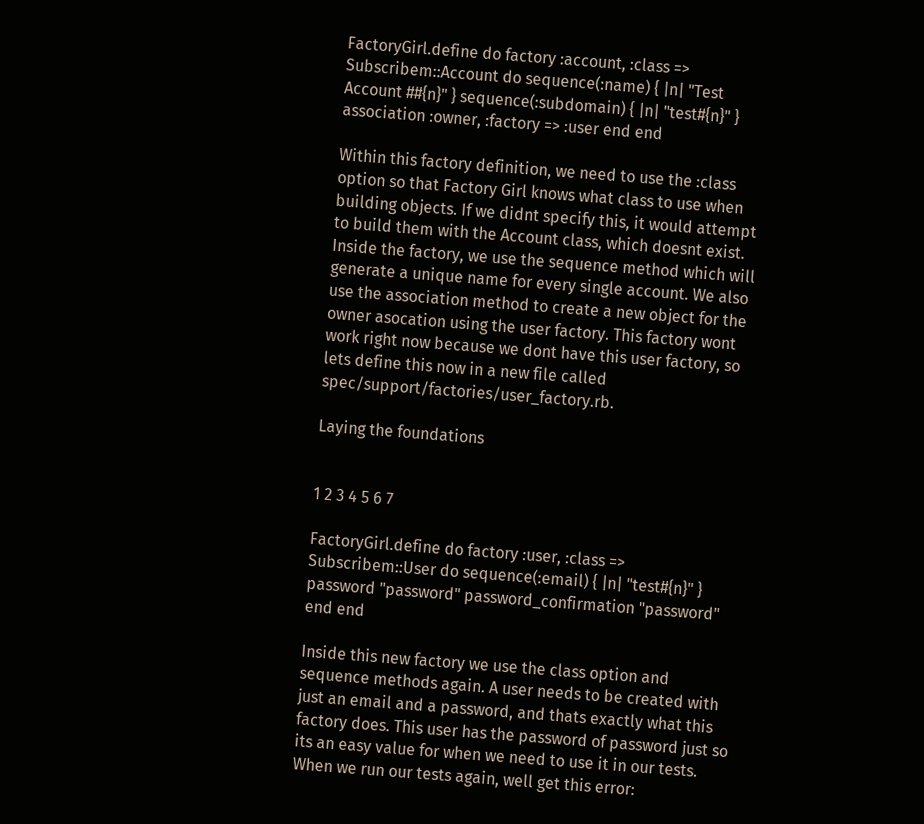FactoryGirl.define do factory :account, :class => Subscribem::Account do sequence(:name) { |n| "Test Account ##{n}" } sequence(:subdomain) { |n| "test#{n}" } association :owner, :factory => :user end end

Within this factory definition, we need to use the :class option so that Factory Girl knows what class to use when building objects. If we didnt specify this, it would attempt to build them with the Account class, which doesnt exist. Inside the factory, we use the sequence method which will generate a unique name for every single account. We also use the association method to create a new object for the owner asocation using the user factory. This factory wont work right now because we dont have this user factory, so lets define this now in a new file called spec/support/factories/user_factory.rb.

Laying the foundations


1 2 3 4 5 6 7

FactoryGirl.define do factory :user, :class => Subscribem::User do sequence(:email) { |n| "test#{n}" } password "password" password_confirmation "password" end end

Inside this new factory we use the class option and sequence methods again. A user needs to be created with just an email and a password, and thats exactly what this factory does. This user has the password of password just so its an easy value for when we need to use it in our tests. When we run our tests again, well get this error: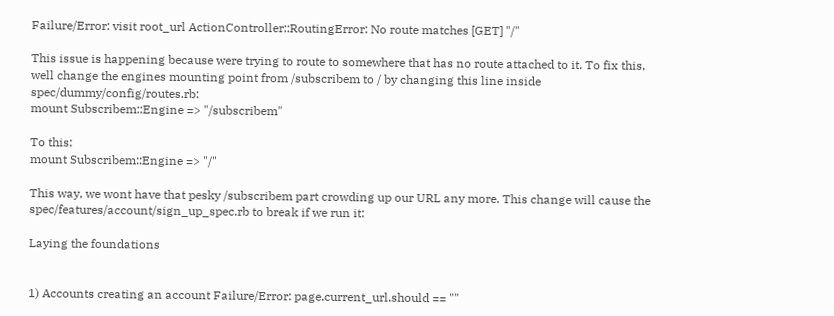Failure/Error: visit root_url ActionController::RoutingError: No route matches [GET] "/"

This issue is happening because were trying to route to somewhere that has no route attached to it. To fix this, well change the engines mounting point from /subscribem to / by changing this line inside spec/dummy/config/routes.rb:
mount Subscribem::Engine => "/subscribem"

To this:
mount Subscribem::Engine => "/"

This way, we wont have that pesky /subscribem part crowding up our URL any more. This change will cause the spec/features/account/sign_up_spec.rb to break if we run it:

Laying the foundations


1) Accounts creating an account Failure/Error: page.current_url.should == ""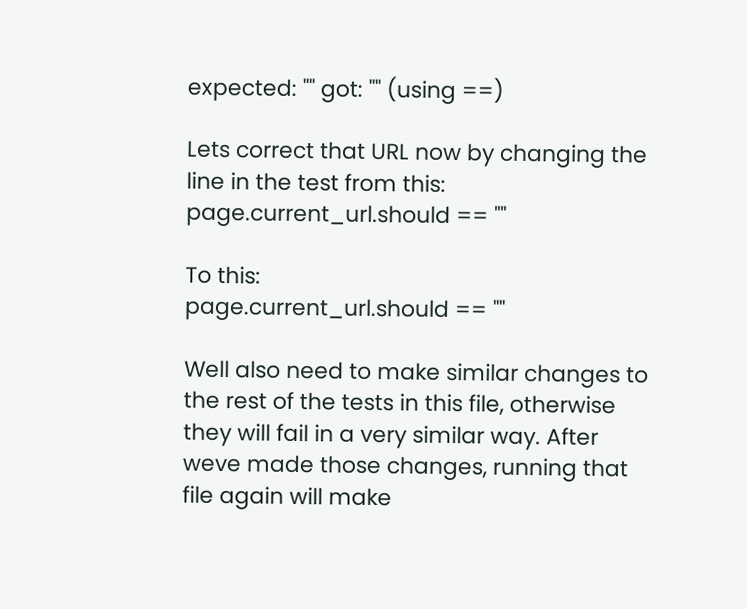expected: "" got: "" (using ==)

Lets correct that URL now by changing the line in the test from this:
page.current_url.should == ""

To this:
page.current_url.should == ""

Well also need to make similar changes to the rest of the tests in this file, otherwise they will fail in a very similar way. After weve made those changes, running that file again will make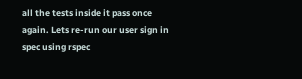all the tests inside it pass once again. Lets re-run our user sign in spec using rspec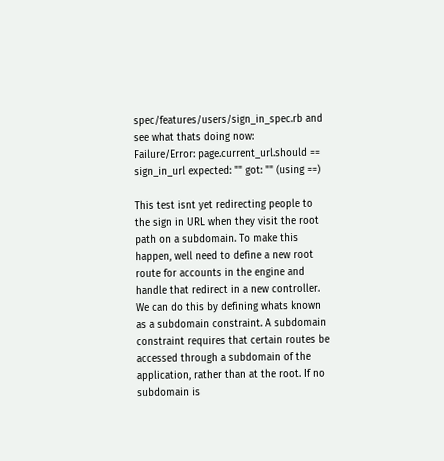spec/features/users/sign_in_spec.rb and see what thats doing now:
Failure/Error: page.current_url.should == sign_in_url expected: "" got: "" (using ==)

This test isnt yet redirecting people to the sign in URL when they visit the root path on a subdomain. To make this happen, well need to define a new root route for accounts in the engine and handle that redirect in a new controller. We can do this by defining whats known as a subdomain constraint. A subdomain constraint requires that certain routes be accessed through a subdomain of the application, rather than at the root. If no subdomain is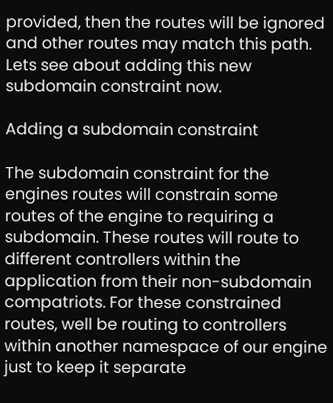provided, then the routes will be ignored and other routes may match this path. Lets see about adding this new subdomain constraint now.

Adding a subdomain constraint

The subdomain constraint for the engines routes will constrain some routes of the engine to requiring a subdomain. These routes will route to different controllers within the application from their non-subdomain compatriots. For these constrained routes, well be routing to controllers within another namespace of our engine just to keep it separate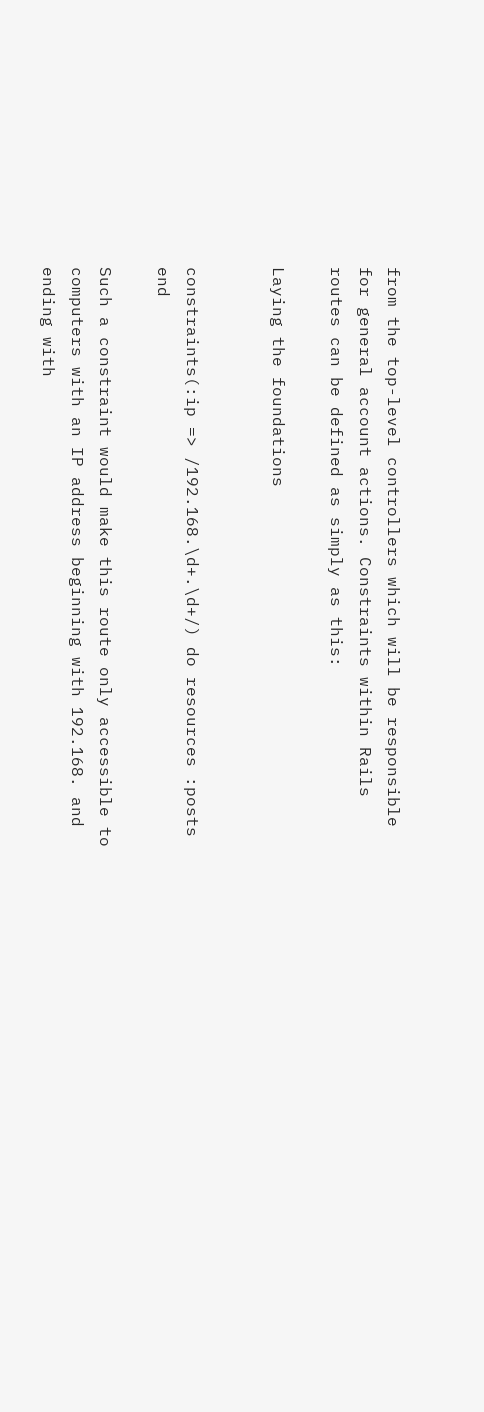from the top-level controllers which will be responsible for general account actions. Constraints within Rails routes can be defined as simply as this:

Laying the foundations


constraints(:ip => /192.168.\d+.\d+/) do resources :posts end

Such a constraint would make this route only accessible to computers with an IP address beginning with 192.168. and ending with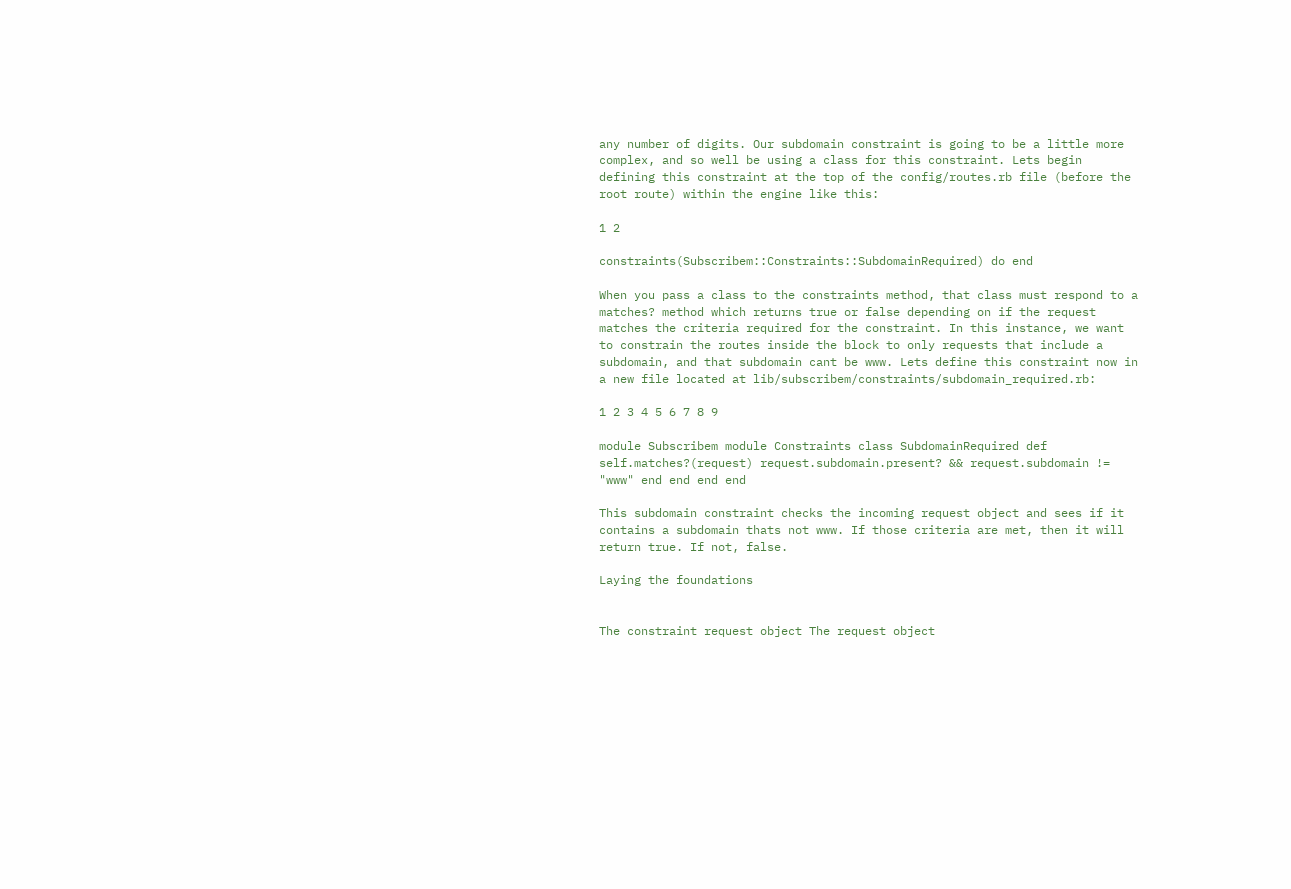any number of digits. Our subdomain constraint is going to be a little more complex, and so well be using a class for this constraint. Lets begin defining this constraint at the top of the config/routes.rb file (before the root route) within the engine like this:

1 2

constraints(Subscribem::Constraints::SubdomainRequired) do end

When you pass a class to the constraints method, that class must respond to a matches? method which returns true or false depending on if the request matches the criteria required for the constraint. In this instance, we want to constrain the routes inside the block to only requests that include a subdomain, and that subdomain cant be www. Lets define this constraint now in a new file located at lib/subscribem/constraints/subdomain_required.rb:

1 2 3 4 5 6 7 8 9

module Subscribem module Constraints class SubdomainRequired def self.matches?(request) request.subdomain.present? && request.subdomain != "www" end end end end

This subdomain constraint checks the incoming request object and sees if it contains a subdomain thats not www. If those criteria are met, then it will return true. If not, false.

Laying the foundations


The constraint request object The request object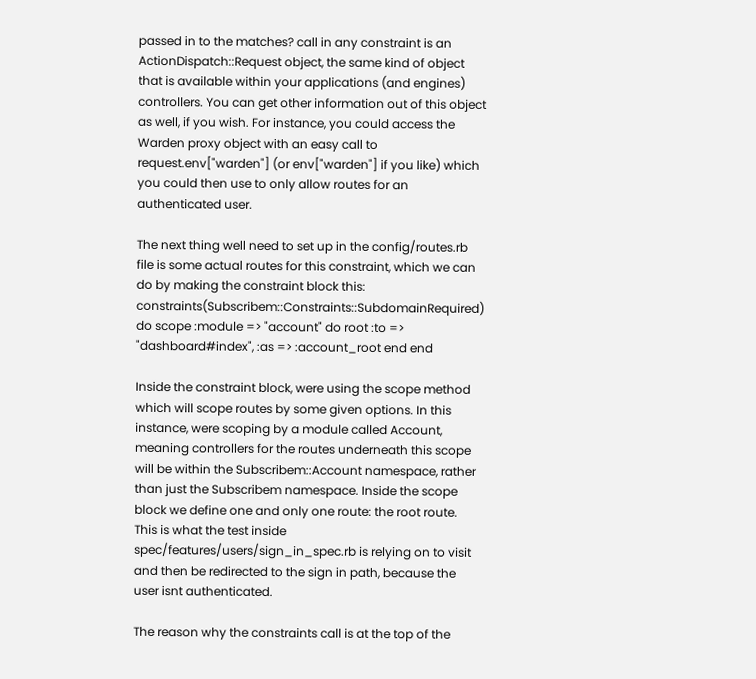passed in to the matches? call in any constraint is an ActionDispatch::Request object, the same kind of object that is available within your applications (and engines) controllers. You can get other information out of this object as well, if you wish. For instance, you could access the Warden proxy object with an easy call to request.env["warden"] (or env["warden"] if you like) which you could then use to only allow routes for an authenticated user.

The next thing well need to set up in the config/routes.rb file is some actual routes for this constraint, which we can do by making the constraint block this:
constraints(Subscribem::Constraints::SubdomainRequired) do scope :module => "account" do root :to => "dashboard#index", :as => :account_root end end

Inside the constraint block, were using the scope method which will scope routes by some given options. In this instance, were scoping by a module called Account, meaning controllers for the routes underneath this scope will be within the Subscribem::Account namespace, rather than just the Subscribem namespace. Inside the scope block we define one and only one route: the root route. This is what the test inside spec/features/users/sign_in_spec.rb is relying on to visit and then be redirected to the sign in path, because the user isnt authenticated.

The reason why the constraints call is at the top of the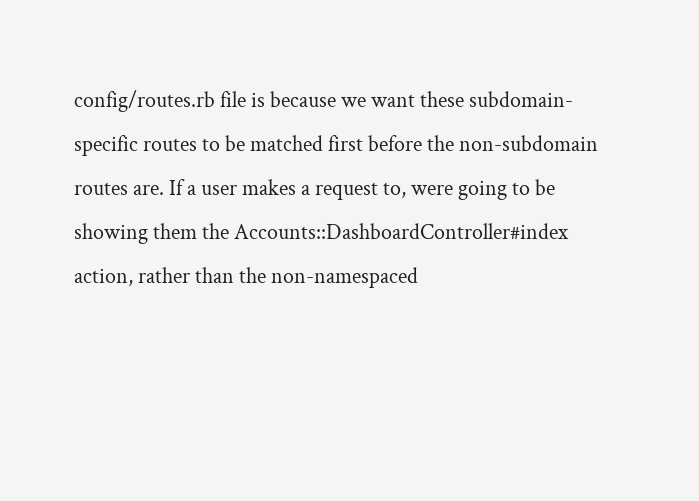config/routes.rb file is because we want these subdomain-specific routes to be matched first before the non-subdomain routes are. If a user makes a request to, were going to be showing them the Accounts::DashboardController#index action, rather than the non-namespaced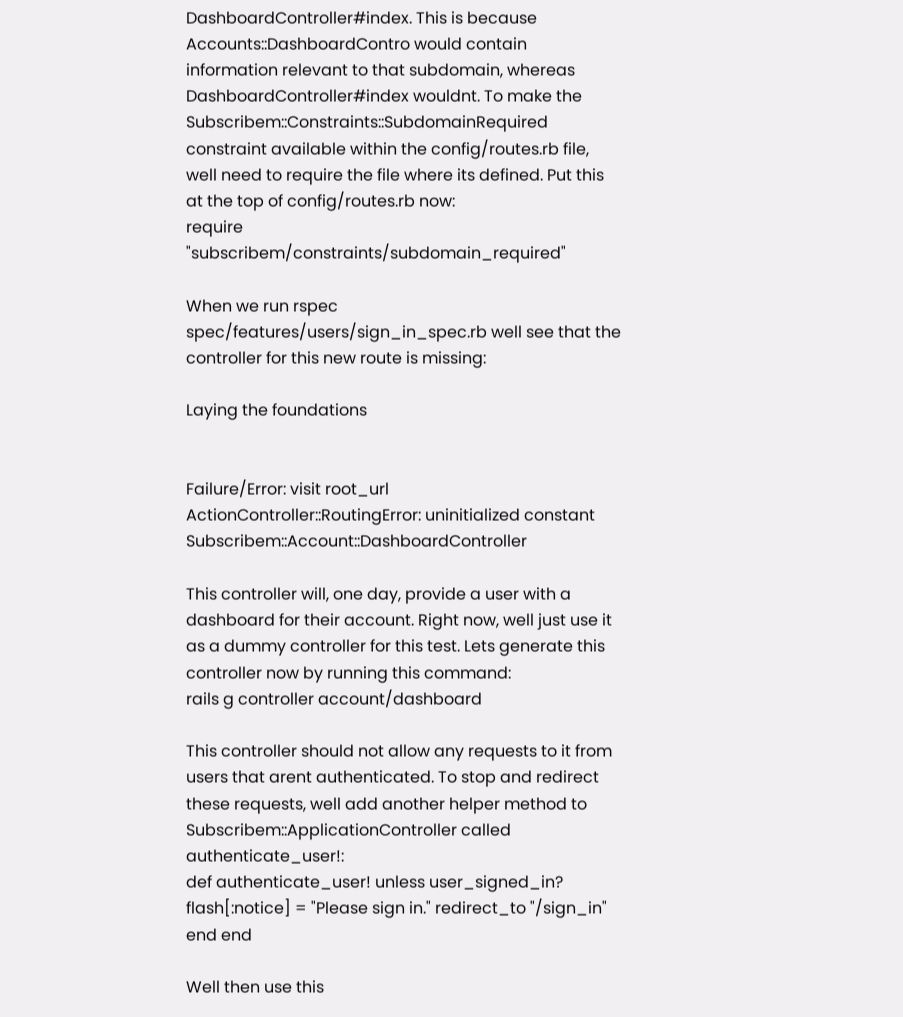DashboardController#index. This is because Accounts::DashboardContro would contain information relevant to that subdomain, whereas DashboardController#index wouldnt. To make the Subscribem::Constraints::SubdomainRequired constraint available within the config/routes.rb file, well need to require the file where its defined. Put this at the top of config/routes.rb now:
require "subscribem/constraints/subdomain_required"

When we run rspec spec/features/users/sign_in_spec.rb well see that the controller for this new route is missing:

Laying the foundations


Failure/Error: visit root_url ActionController::RoutingError: uninitialized constant Subscribem::Account::DashboardController

This controller will, one day, provide a user with a dashboard for their account. Right now, well just use it as a dummy controller for this test. Lets generate this controller now by running this command:
rails g controller account/dashboard

This controller should not allow any requests to it from users that arent authenticated. To stop and redirect these requests, well add another helper method to Subscribem::ApplicationController called authenticate_user!:
def authenticate_user! unless user_signed_in? flash[:notice] = "Please sign in." redirect_to "/sign_in" end end

Well then use this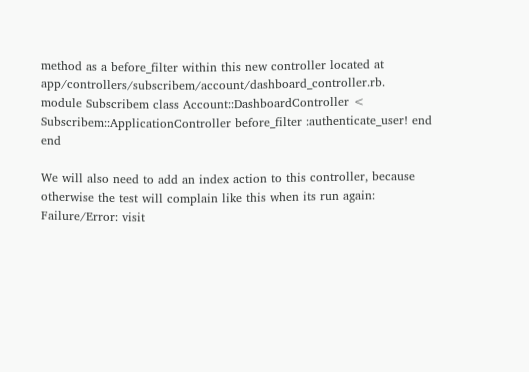method as a before_filter within this new controller located at app/controllers/subscribem/account/dashboard_controller.rb.
module Subscribem class Account::DashboardController < Subscribem::ApplicationController before_filter :authenticate_user! end end

We will also need to add an index action to this controller, because otherwise the test will complain like this when its run again:
Failure/Error: visit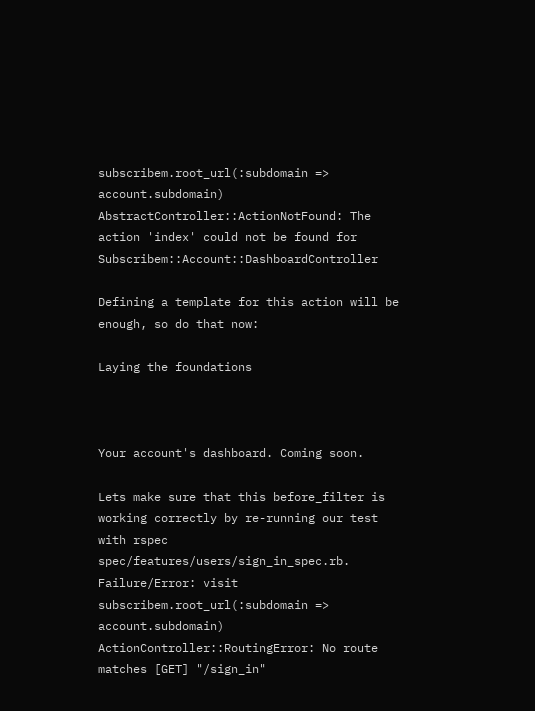subscribem.root_url(:subdomain => account.subdomain) AbstractController::ActionNotFound: The action 'index' could not be found for Subscribem::Account::DashboardController

Defining a template for this action will be enough, so do that now:

Laying the foundations



Your account's dashboard. Coming soon.

Lets make sure that this before_filter is working correctly by re-running our test with rspec spec/features/users/sign_in_spec.rb.
Failure/Error: visit subscribem.root_url(:subdomain => account.subdomain) ActionController::RoutingError: No route matches [GET] "/sign_in"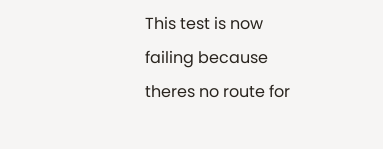This test is now failing because theres no route for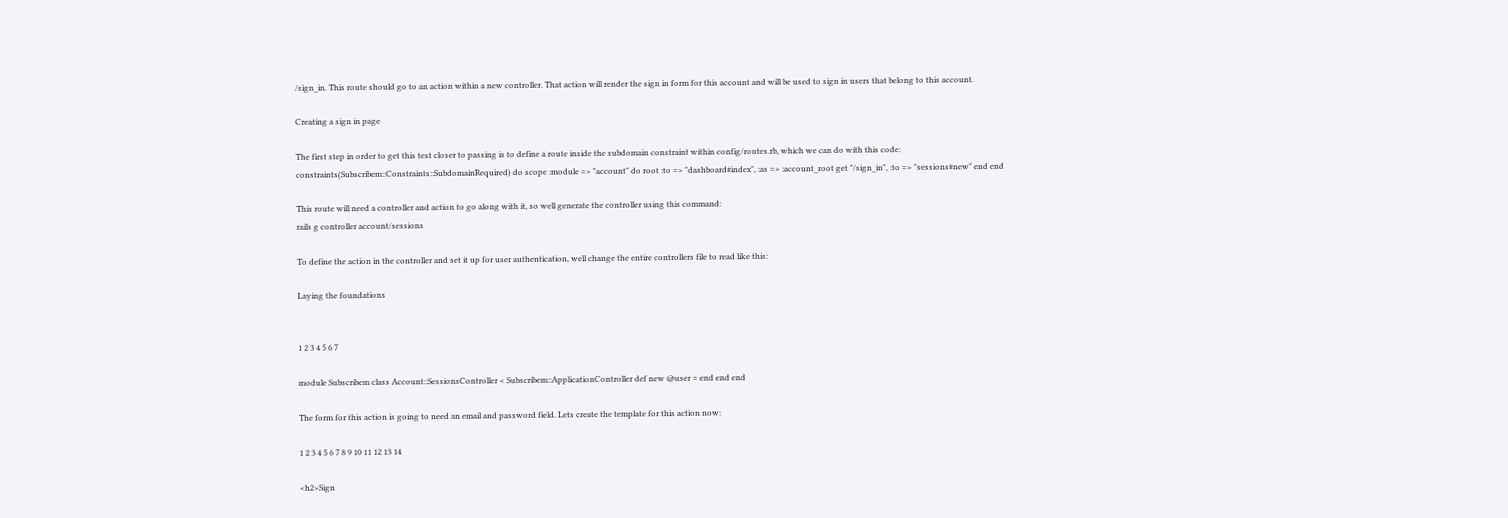/sign_in. This route should go to an action within a new controller. That action will render the sign in form for this account and will be used to sign in users that belong to this account.

Creating a sign in page

The first step in order to get this test closer to passing is to define a route inside the subdomain constraint within config/routes.rb, which we can do with this code:
constraints(Subscribem::Constraints::SubdomainRequired) do scope :module => "account" do root :to => "dashboard#index", :as => :account_root get "/sign_in", :to => "sessions#new" end end

This route will need a controller and action to go along with it, so well generate the controller using this command:
rails g controller account/sessions

To define the action in the controller and set it up for user authentication, well change the entire controllers file to read like this:

Laying the foundations


1 2 3 4 5 6 7

module Subscribem class Account::SessionsController < Subscribem::ApplicationController def new @user = end end end

The form for this action is going to need an email and password field. Lets create the template for this action now:

1 2 3 4 5 6 7 8 9 10 11 12 13 14

<h2>Sign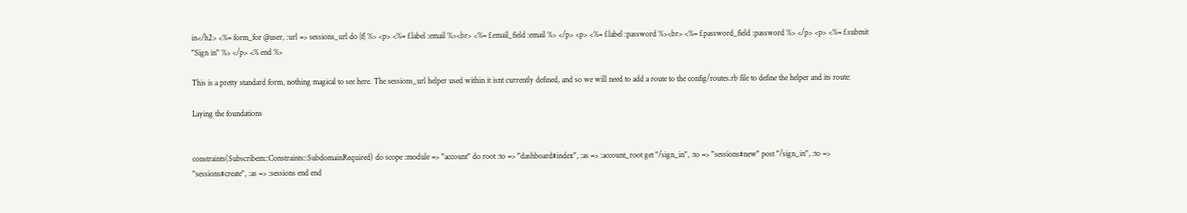in</h2> <%= form_for @user, :url => sessions_url do |f| %> <p> <%= f.label :email %><br> <%= f.email_field :email %> </p> <p> <%= f.label :password %><br> <%= f.password_field :password %> </p> <p> <%= f.submit "Sign in" %> </p> <% end %>

This is a pretty standard form, nothing magical to see here. The sessions_url helper used within it isnt currently defined, and so we will need to add a route to the config/routes.rb file to define the helper and its route:

Laying the foundations


constraints(Subscribem::Constraints::SubdomainRequired) do scope :module => "account" do root :to => "dashboard#index", :as => :account_root get "/sign_in", :to => "sessions#new" post "/sign_in", :to => "sessions#create", :as => :sessions end end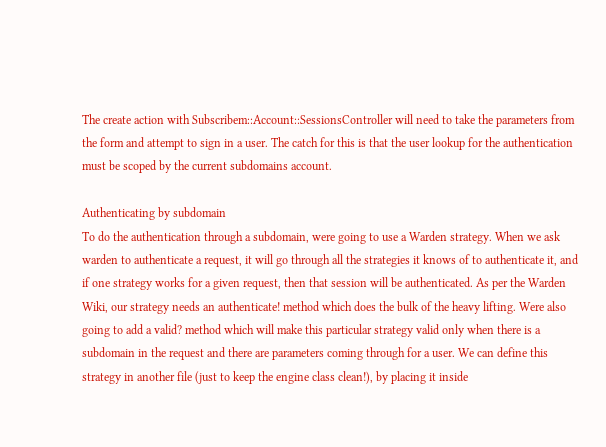The create action with Subscribem::Account::SessionsController will need to take the parameters from the form and attempt to sign in a user. The catch for this is that the user lookup for the authentication must be scoped by the current subdomains account.

Authenticating by subdomain
To do the authentication through a subdomain, were going to use a Warden strategy. When we ask warden to authenticate a request, it will go through all the strategies it knows of to authenticate it, and if one strategy works for a given request, then that session will be authenticated. As per the Warden Wiki, our strategy needs an authenticate! method which does the bulk of the heavy lifting. Were also going to add a valid? method which will make this particular strategy valid only when there is a subdomain in the request and there are parameters coming through for a user. We can define this strategy in another file (just to keep the engine class clean!), by placing it inside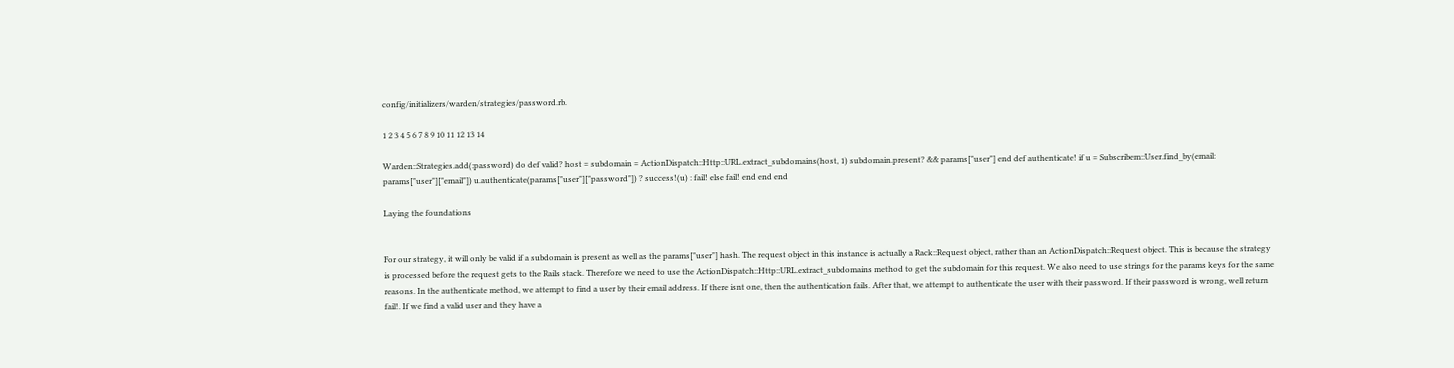config/initializers/warden/strategies/password.rb.

1 2 3 4 5 6 7 8 9 10 11 12 13 14

Warden::Strategies.add(:password) do def valid? host = subdomain = ActionDispatch::Http::URL.extract_subdomains(host, 1) subdomain.present? && params["user"] end def authenticate! if u = Subscribem::User.find_by(email: params["user"]["email"]) u.authenticate(params["user"]["password"]) ? success!(u) : fail! else fail! end end end

Laying the foundations


For our strategy, it will only be valid if a subdomain is present as well as the params["user"] hash. The request object in this instance is actually a Rack::Request object, rather than an ActionDispatch::Request object. This is because the strategy is processed before the request gets to the Rails stack. Therefore we need to use the ActionDispatch::Http::URL.extract_subdomains method to get the subdomain for this request. We also need to use strings for the params keys for the same reasons. In the authenticate method, we attempt to find a user by their email address. If there isnt one, then the authentication fails. After that, we attempt to authenticate the user with their password. If their password is wrong, well return fail!. If we find a valid user and they have a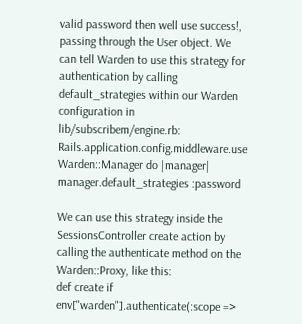valid password then well use success!, passing through the User object. We can tell Warden to use this strategy for authentication by calling default_strategies within our Warden configuration in lib/subscribem/engine.rb:
Rails.application.config.middleware.use Warden::Manager do |manager| manager.default_strategies :password

We can use this strategy inside the SessionsController create action by calling the authenticate method on the Warden::Proxy, like this:
def create if env["warden"].authenticate(:scope =>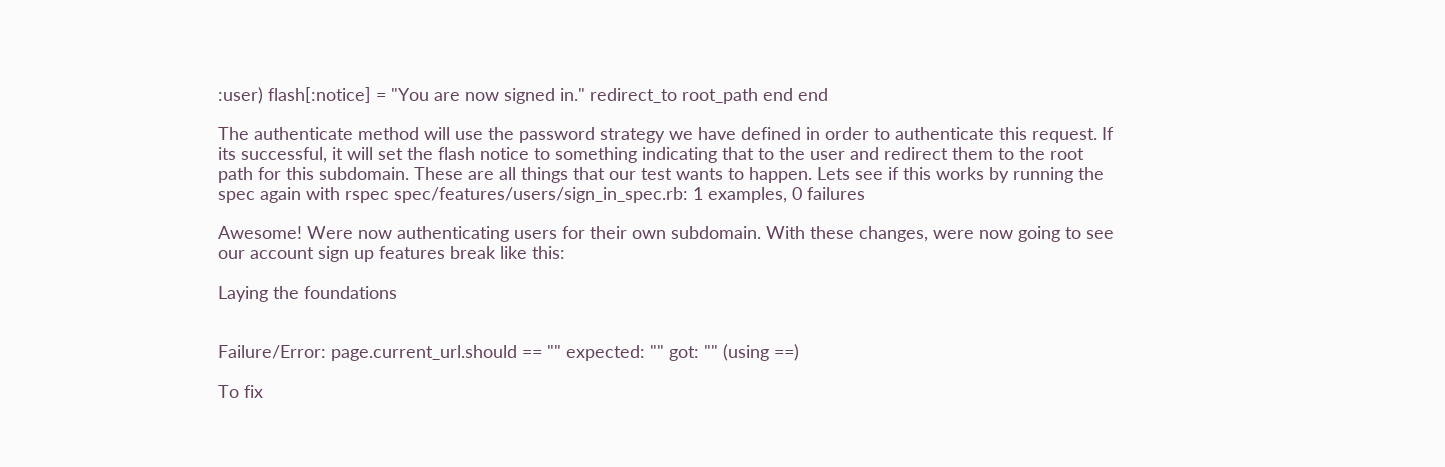:user) flash[:notice] = "You are now signed in." redirect_to root_path end end

The authenticate method will use the password strategy we have defined in order to authenticate this request. If its successful, it will set the flash notice to something indicating that to the user and redirect them to the root path for this subdomain. These are all things that our test wants to happen. Lets see if this works by running the spec again with rspec spec/features/users/sign_in_spec.rb: 1 examples, 0 failures

Awesome! Were now authenticating users for their own subdomain. With these changes, were now going to see our account sign up features break like this:

Laying the foundations


Failure/Error: page.current_url.should == "" expected: "" got: "" (using ==)

To fix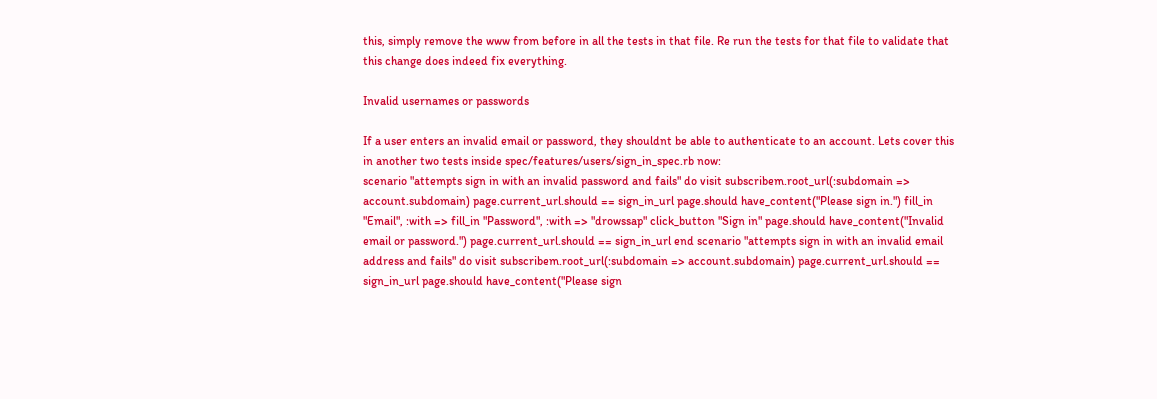this, simply remove the www from before in all the tests in that file. Re run the tests for that file to validate that this change does indeed fix everything.

Invalid usernames or passwords

If a user enters an invalid email or password, they shouldnt be able to authenticate to an account. Lets cover this in another two tests inside spec/features/users/sign_in_spec.rb now:
scenario "attempts sign in with an invalid password and fails" do visit subscribem.root_url(:subdomain => account.subdomain) page.current_url.should == sign_in_url page.should have_content("Please sign in.") fill_in "Email", :with => fill_in "Password", :with => "drowssap" click_button "Sign in" page.should have_content("Invalid email or password.") page.current_url.should == sign_in_url end scenario "attempts sign in with an invalid email address and fails" do visit subscribem.root_url(:subdomain => account.subdomain) page.current_url.should == sign_in_url page.should have_content("Please sign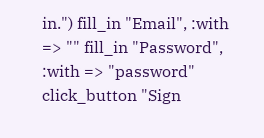in.") fill_in "Email", :with => "" fill_in "Password", :with => "password" click_button "Sign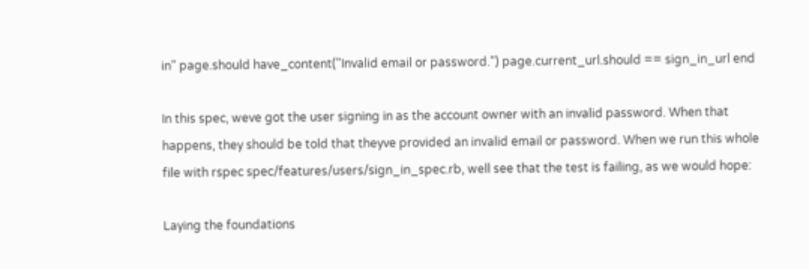in" page.should have_content("Invalid email or password.") page.current_url.should == sign_in_url end

In this spec, weve got the user signing in as the account owner with an invalid password. When that happens, they should be told that theyve provided an invalid email or password. When we run this whole file with rspec spec/features/users/sign_in_spec.rb, well see that the test is failing, as we would hope:

Laying the foundations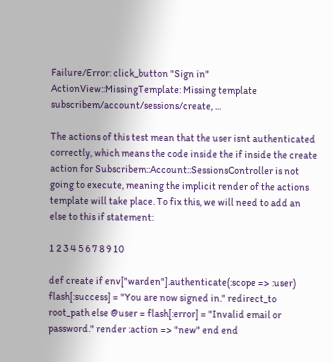Failure/Error: click_button "Sign in" ActionView::MissingTemplate: Missing template subscribem/account/sessions/create, ...

The actions of this test mean that the user isnt authenticated correctly, which means the code inside the if inside the create action for Subscribem::Account::SessionsController is not going to execute, meaning the implicit render of the actions template will take place. To fix this, we will need to add an else to this if statement:

1 2 3 4 5 6 7 8 9 10

def create if env["warden"].authenticate(:scope => :user) flash[:success] = "You are now signed in." redirect_to root_path else @user = flash[:error] = "Invalid email or password." render :action => "new" end end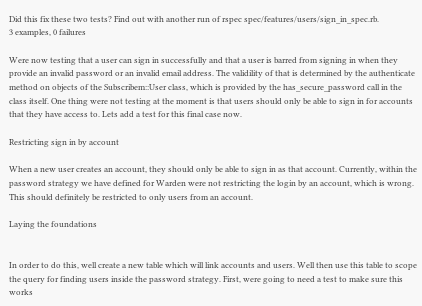Did this fix these two tests? Find out with another run of rspec spec/features/users/sign_in_spec.rb.
3 examples, 0 failures

Were now testing that a user can sign in successfully and that a user is barred from signing in when they provide an invalid password or an invalid email address. The validility of that is determined by the authenticate method on objects of the Subscribem::User class, which is provided by the has_secure_password call in the class itself. One thing were not testing at the moment is that users should only be able to sign in for accounts that they have access to. Lets add a test for this final case now.

Restricting sign in by account

When a new user creates an account, they should only be able to sign in as that account. Currently, within the password strategy we have defined for Warden were not restricting the login by an account, which is wrong. This should definitely be restricted to only users from an account.

Laying the foundations


In order to do this, well create a new table which will link accounts and users. Well then use this table to scope the query for finding users inside the password strategy. First, were going to need a test to make sure this works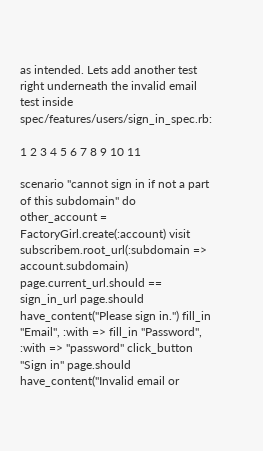as intended. Lets add another test right underneath the invalid email test inside spec/features/users/sign_in_spec.rb:

1 2 3 4 5 6 7 8 9 10 11

scenario "cannot sign in if not a part of this subdomain" do other_account = FactoryGirl.create(:account) visit subscribem.root_url(:subdomain => account.subdomain) page.current_url.should == sign_in_url page.should have_content("Please sign in.") fill_in "Email", :with => fill_in "Password", :with => "password" click_button "Sign in" page.should have_content("Invalid email or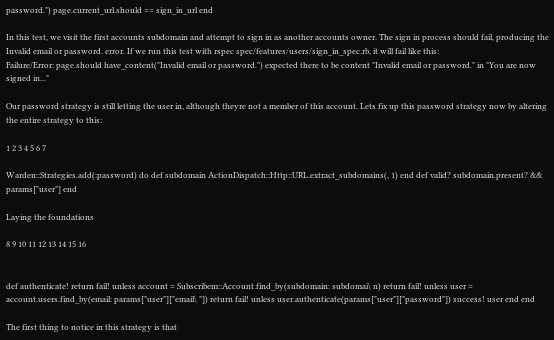password.") page.current_url.should == sign_in_url end

In this test, we visit the first accounts subdomain and attempt to sign in as another accounts owner. The sign in process should fail, producing the Invalid email or password. error. If we run this test with rspec spec/features/users/sign_in_spec.rb, it will fail like this:
Failure/Error: page.should have_content("Invalid email or password.") expected there to be content "Invalid email or password." in "You are now signed in..."

Our password strategy is still letting the user in, although theyre not a member of this account. Lets fix up this password strategy now by altering the entire strategy to this:

1 2 3 4 5 6 7

Warden::Strategies.add(:password) do def subdomain ActionDispatch::Http::URL.extract_subdomains(, 1) end def valid? subdomain.present? && params["user"] end

Laying the foundations

8 9 10 11 12 13 14 15 16


def authenticate! return fail! unless account = Subscribem::Account.find_by(subdomain: subdomai\ n) return fail! unless user = account.users.find_by(email: params["user"]["email\ "]) return fail! unless user.authenticate(params["user"]["password"]) success! user end end

The first thing to notice in this strategy is that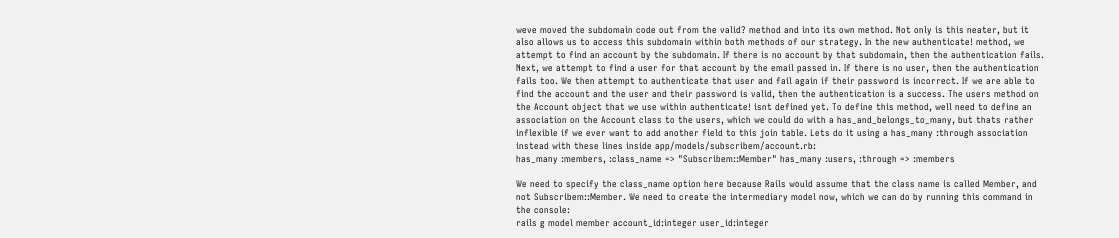weve moved the subdomain code out from the valid? method and into its own method. Not only is this neater, but it also allows us to access this subdomain within both methods of our strategy. In the new authenticate! method, we attempt to find an account by the subdomain. If there is no account by that subdomain, then the authentication fails. Next, we attempt to find a user for that account by the email passed in. If there is no user, then the authentication fails too. We then attempt to authenticate that user and fail again if their password is incorrect. If we are able to find the account and the user and their password is valid, then the authentication is a success. The users method on the Account object that we use within authenticate! isnt defined yet. To define this method, well need to define an association on the Account class to the users, which we could do with a has_and_belongs_to_many, but thats rather inflexible if we ever want to add another field to this join table. Lets do it using a has_many :through association instead with these lines inside app/models/subscribem/account.rb:
has_many :members, :class_name => "Subscribem::Member" has_many :users, :through => :members

We need to specify the class_name option here because Rails would assume that the class name is called Member, and not Subscribem::Member. We need to create the intermediary model now, which we can do by running this command in the console:
rails g model member account_id:integer user_id:integer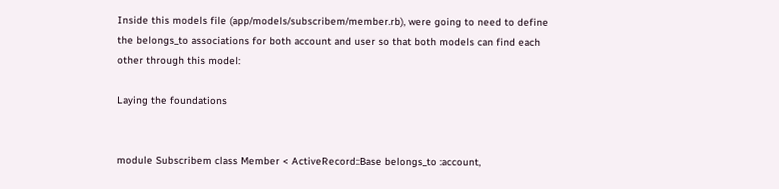Inside this models file (app/models/subscribem/member.rb), were going to need to define the belongs_to associations for both account and user so that both models can find each other through this model:

Laying the foundations


module Subscribem class Member < ActiveRecord::Base belongs_to :account,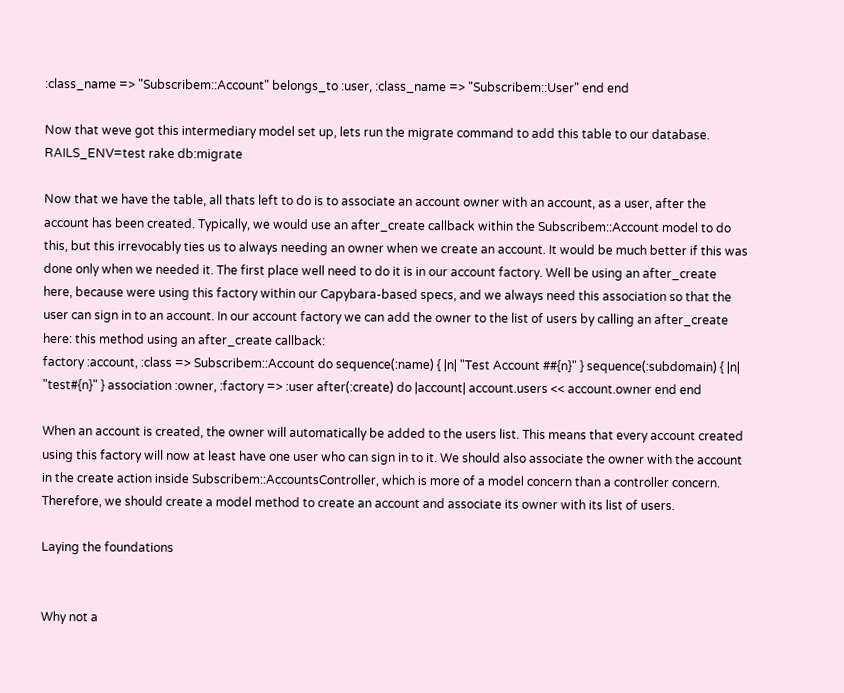:class_name => "Subscribem::Account" belongs_to :user, :class_name => "Subscribem::User" end end

Now that weve got this intermediary model set up, lets run the migrate command to add this table to our database.
RAILS_ENV=test rake db:migrate

Now that we have the table, all thats left to do is to associate an account owner with an account, as a user, after the account has been created. Typically, we would use an after_create callback within the Subscribem::Account model to do this, but this irrevocably ties us to always needing an owner when we create an account. It would be much better if this was done only when we needed it. The first place well need to do it is in our account factory. Well be using an after_create here, because were using this factory within our Capybara-based specs, and we always need this association so that the user can sign in to an account. In our account factory we can add the owner to the list of users by calling an after_create here: this method using an after_create callback:
factory :account, :class => Subscribem::Account do sequence(:name) { |n| "Test Account ##{n}" } sequence(:subdomain) { |n| "test#{n}" } association :owner, :factory => :user after(:create) do |account| account.users << account.owner end end

When an account is created, the owner will automatically be added to the users list. This means that every account created using this factory will now at least have one user who can sign in to it. We should also associate the owner with the account in the create action inside Subscribem::AccountsController, which is more of a model concern than a controller concern. Therefore, we should create a model method to create an account and associate its owner with its list of users.

Laying the foundations


Why not a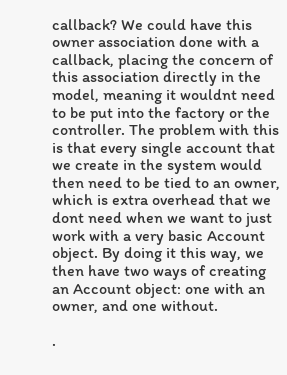callback? We could have this owner association done with a callback, placing the concern of this association directly in the model, meaning it wouldnt need to be put into the factory or the controller. The problem with this is that every single account that we create in the system would then need to be tied to an owner, which is extra overhead that we dont need when we want to just work with a very basic Account object. By doing it this way, we then have two ways of creating an Account object: one with an owner, and one without.

.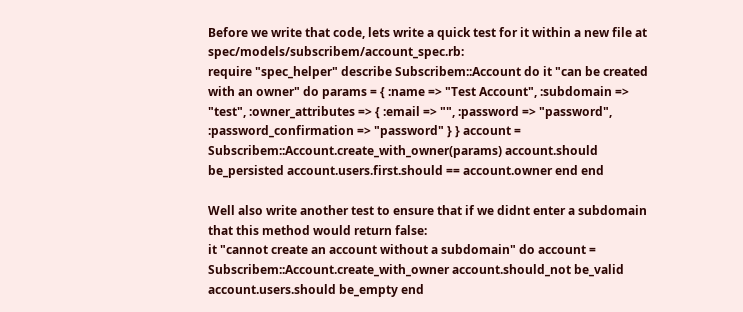Before we write that code, lets write a quick test for it within a new file at spec/models/subscribem/account_spec.rb:
require "spec_helper" describe Subscribem::Account do it "can be created with an owner" do params = { :name => "Test Account", :subdomain => "test", :owner_attributes => { :email => "", :password => "password", :password_confirmation => "password" } } account = Subscribem::Account.create_with_owner(params) account.should be_persisted account.users.first.should == account.owner end end

Well also write another test to ensure that if we didnt enter a subdomain that this method would return false:
it "cannot create an account without a subdomain" do account = Subscribem::Account.create_with_owner account.should_not be_valid account.users.should be_empty end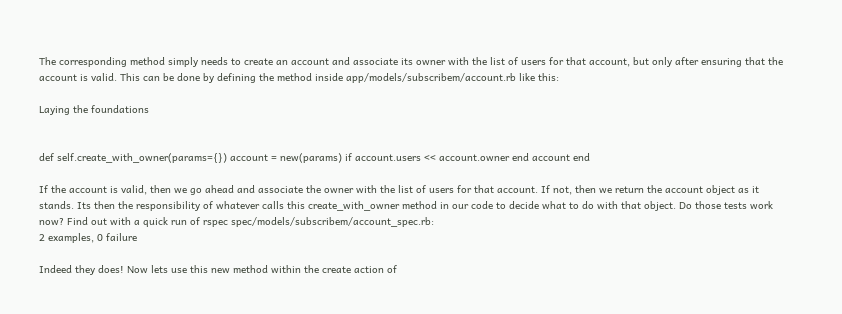The corresponding method simply needs to create an account and associate its owner with the list of users for that account, but only after ensuring that the account is valid. This can be done by defining the method inside app/models/subscribem/account.rb like this:

Laying the foundations


def self.create_with_owner(params={}) account = new(params) if account.users << account.owner end account end

If the account is valid, then we go ahead and associate the owner with the list of users for that account. If not, then we return the account object as it stands. Its then the responsibility of whatever calls this create_with_owner method in our code to decide what to do with that object. Do those tests work now? Find out with a quick run of rspec spec/models/subscribem/account_spec.rb:
2 examples, 0 failure

Indeed they does! Now lets use this new method within the create action of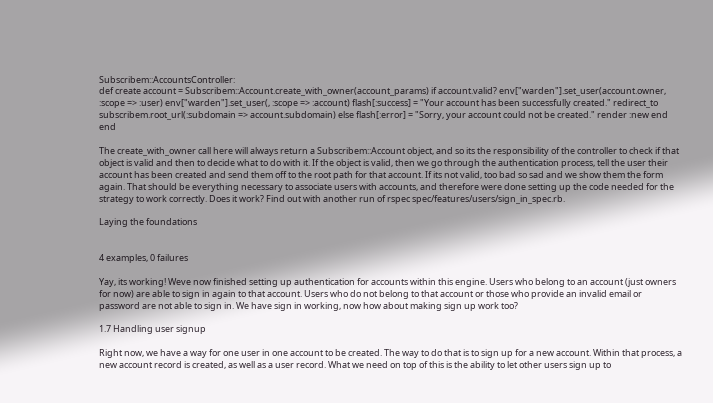Subscribem::AccountsController:
def create account = Subscribem::Account.create_with_owner(account_params) if account.valid? env["warden"].set_user(account.owner, :scope => :user) env["warden"].set_user(, :scope => :account) flash[:success] = "Your account has been successfully created." redirect_to subscribem.root_url(:subdomain => account.subdomain) else flash[:error] = "Sorry, your account could not be created." render :new end end

The create_with_owner call here will always return a Subscribem::Account object, and so its the responsibility of the controller to check if that object is valid and then to decide what to do with it. If the object is valid, then we go through the authentication process, tell the user their account has been created and send them off to the root path for that account. If its not valid, too bad so sad and we show them the form again. That should be everything necessary to associate users with accounts, and therefore were done setting up the code needed for the strategy to work correctly. Does it work? Find out with another run of rspec spec/features/users/sign_in_spec.rb.

Laying the foundations


4 examples, 0 failures

Yay, its working! Weve now finished setting up authentication for accounts within this engine. Users who belong to an account (just owners for now) are able to sign in again to that account. Users who do not belong to that account or those who provide an invalid email or password are not able to sign in. We have sign in working, now how about making sign up work too?

1.7 Handling user signup

Right now, we have a way for one user in one account to be created. The way to do that is to sign up for a new account. Within that process, a new account record is created, as well as a user record. What we need on top of this is the ability to let other users sign up to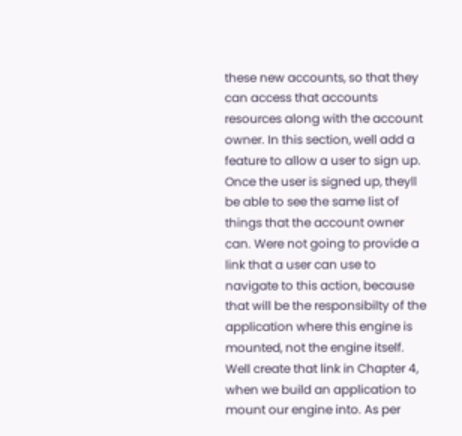these new accounts, so that they can access that accounts resources along with the account owner. In this section, well add a feature to allow a user to sign up. Once the user is signed up, theyll be able to see the same list of things that the account owner can. Were not going to provide a link that a user can use to navigate to this action, because that will be the responsibilty of the application where this engine is mounted, not the engine itself. Well create that link in Chapter 4, when we build an application to mount our engine into. As per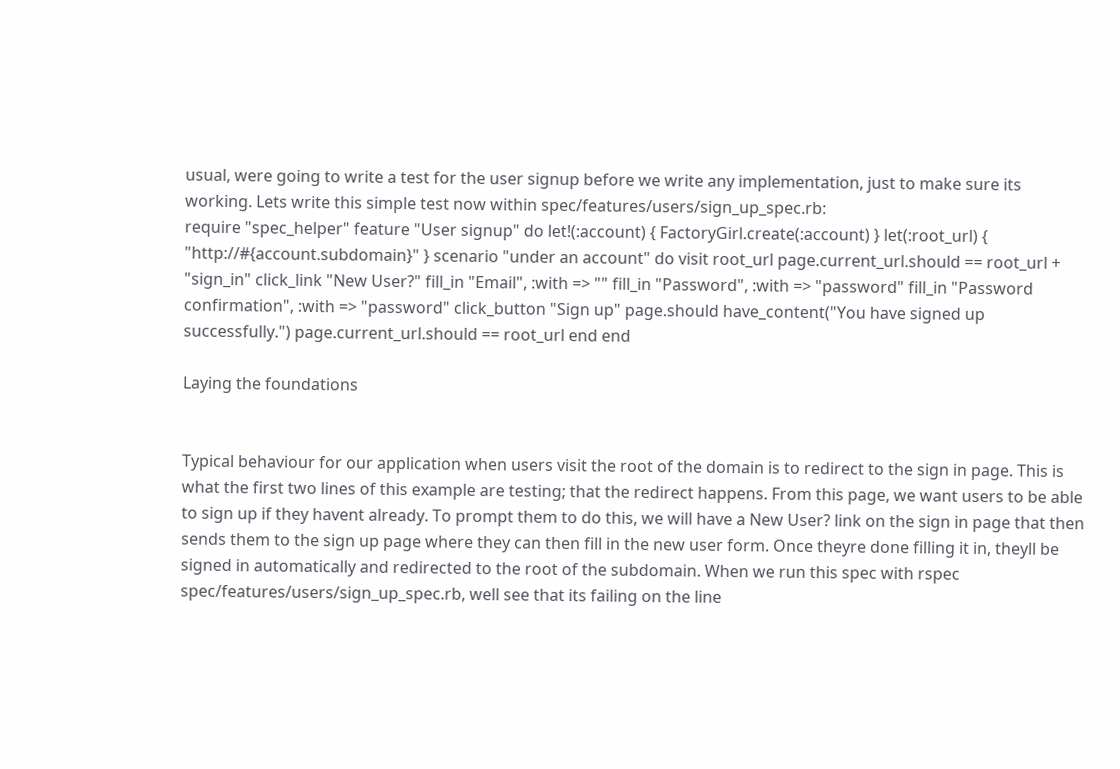usual, were going to write a test for the user signup before we write any implementation, just to make sure its working. Lets write this simple test now within spec/features/users/sign_up_spec.rb:
require "spec_helper" feature "User signup" do let!(:account) { FactoryGirl.create(:account) } let(:root_url) { "http://#{account.subdomain}" } scenario "under an account" do visit root_url page.current_url.should == root_url + "sign_in" click_link "New User?" fill_in "Email", :with => "" fill_in "Password", :with => "password" fill_in "Password confirmation", :with => "password" click_button "Sign up" page.should have_content("You have signed up successfully.") page.current_url.should == root_url end end

Laying the foundations


Typical behaviour for our application when users visit the root of the domain is to redirect to the sign in page. This is what the first two lines of this example are testing; that the redirect happens. From this page, we want users to be able to sign up if they havent already. To prompt them to do this, we will have a New User? link on the sign in page that then sends them to the sign up page where they can then fill in the new user form. Once theyre done filling it in, theyll be signed in automatically and redirected to the root of the subdomain. When we run this spec with rspec spec/features/users/sign_up_spec.rb, well see that its failing on the line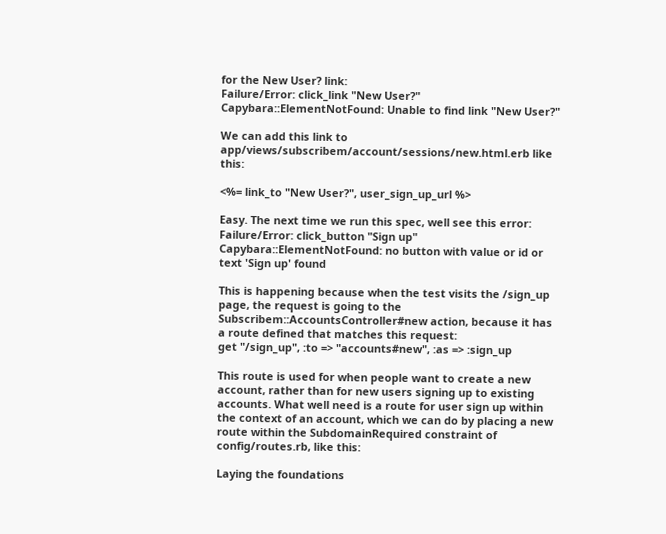for the New User? link:
Failure/Error: click_link "New User?" Capybara::ElementNotFound: Unable to find link "New User?"

We can add this link to app/views/subscribem/account/sessions/new.html.erb like this:

<%= link_to "New User?", user_sign_up_url %>

Easy. The next time we run this spec, well see this error:
Failure/Error: click_button "Sign up" Capybara::ElementNotFound: no button with value or id or text 'Sign up' found

This is happening because when the test visits the /sign_up page, the request is going to the Subscribem::AccountsController#new action, because it has a route defined that matches this request:
get "/sign_up", :to => "accounts#new", :as => :sign_up

This route is used for when people want to create a new account, rather than for new users signing up to existing accounts. What well need is a route for user sign up within the context of an account, which we can do by placing a new route within the SubdomainRequired constraint of config/routes.rb, like this:

Laying the foundations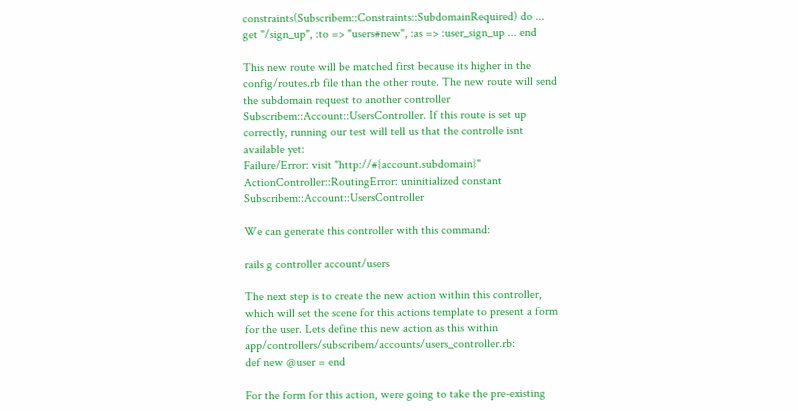constraints(Subscribem::Constraints::SubdomainRequired) do ... get "/sign_up", :to => "users#new", :as => :user_sign_up ... end

This new route will be matched first because its higher in the config/routes.rb file than the other route. The new route will send the subdomain request to another controller Subscribem::Account::UsersController. If this route is set up correctly, running our test will tell us that the controlle isnt available yet:
Failure/Error: visit "http://#{account.subdomain}" ActionController::RoutingError: uninitialized constant Subscribem::Account::UsersController

We can generate this controller with this command:

rails g controller account/users

The next step is to create the new action within this controller, which will set the scene for this actions template to present a form for the user. Lets define this new action as this within app/controllers/subscribem/accounts/users_controller.rb:
def new @user = end

For the form for this action, were going to take the pre-existing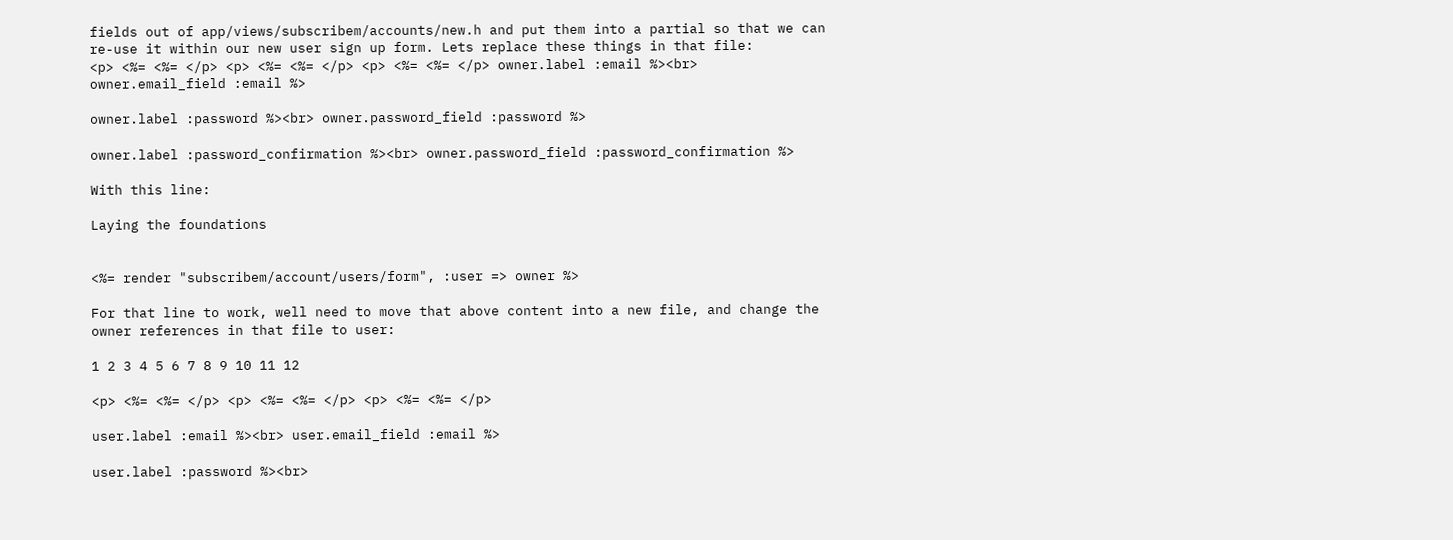fields out of app/views/subscribem/accounts/new.h and put them into a partial so that we can re-use it within our new user sign up form. Lets replace these things in that file:
<p> <%= <%= </p> <p> <%= <%= </p> <p> <%= <%= </p> owner.label :email %><br> owner.email_field :email %>

owner.label :password %><br> owner.password_field :password %>

owner.label :password_confirmation %><br> owner.password_field :password_confirmation %>

With this line:

Laying the foundations


<%= render "subscribem/account/users/form", :user => owner %>

For that line to work, well need to move that above content into a new file, and change the owner references in that file to user:

1 2 3 4 5 6 7 8 9 10 11 12

<p> <%= <%= </p> <p> <%= <%= </p> <p> <%= <%= </p>

user.label :email %><br> user.email_field :email %>

user.label :password %><br>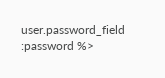user.password_field :password %>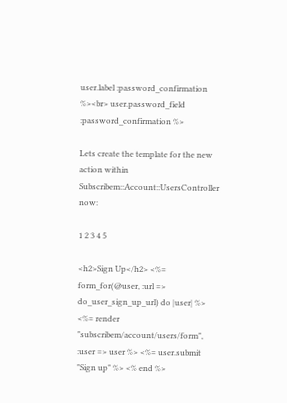user.label :password_confirmation %><br> user.password_field :password_confirmation %>

Lets create the template for the new action within Subscribem::Account::UsersController now:

1 2 3 4 5

<h2>Sign Up</h2> <%= form_for(@user, :url => do_user_sign_up_url) do |user| %> <%= render "subscribem/account/users/form", :user => user %> <%= user.submit "Sign up" %> <% end %>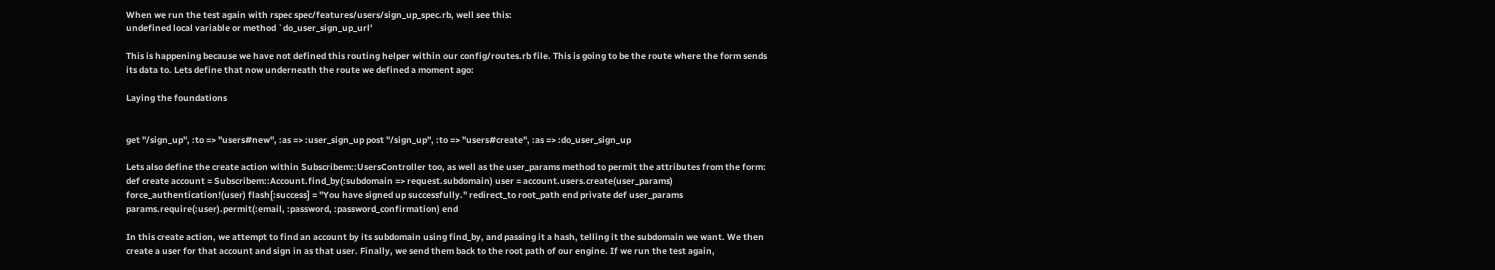When we run the test again with rspec spec/features/users/sign_up_spec.rb, well see this:
undefined local variable or method `do_user_sign_up_url'

This is happening because we have not defined this routing helper within our config/routes.rb file. This is going to be the route where the form sends its data to. Lets define that now underneath the route we defined a moment ago:

Laying the foundations


get "/sign_up", :to => "users#new", :as => :user_sign_up post "/sign_up", :to => "users#create", :as => :do_user_sign_up

Lets also define the create action within Subscribem::UsersController too, as well as the user_params method to permit the attributes from the form:
def create account = Subscribem::Account.find_by(:subdomain => request.subdomain) user = account.users.create(user_params) force_authentication!(user) flash[:success] = "You have signed up successfully." redirect_to root_path end private def user_params params.require(:user).permit(:email, :password, :password_confirmation) end

In this create action, we attempt to find an account by its subdomain using find_by, and passing it a hash, telling it the subdomain we want. We then create a user for that account and sign in as that user. Finally, we send them back to the root path of our engine. If we run the test again,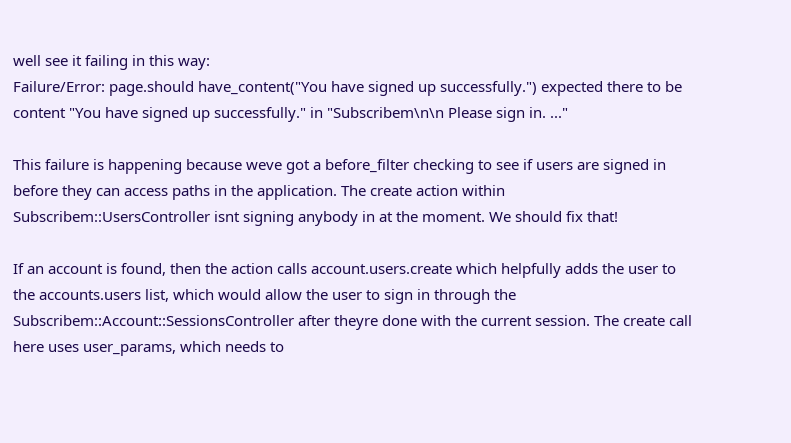well see it failing in this way:
Failure/Error: page.should have_content("You have signed up successfully.") expected there to be content "You have signed up successfully." in "Subscribem\n\n Please sign in. ..."

This failure is happening because weve got a before_filter checking to see if users are signed in before they can access paths in the application. The create action within Subscribem::UsersController isnt signing anybody in at the moment. We should fix that!

If an account is found, then the action calls account.users.create which helpfully adds the user to the accounts.users list, which would allow the user to sign in through the Subscribem::Account::SessionsController after theyre done with the current session. The create call here uses user_params, which needs to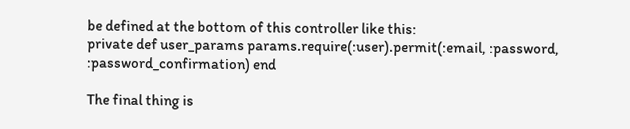be defined at the bottom of this controller like this:
private def user_params params.require(:user).permit(:email, :password, :password_confirmation) end

The final thing is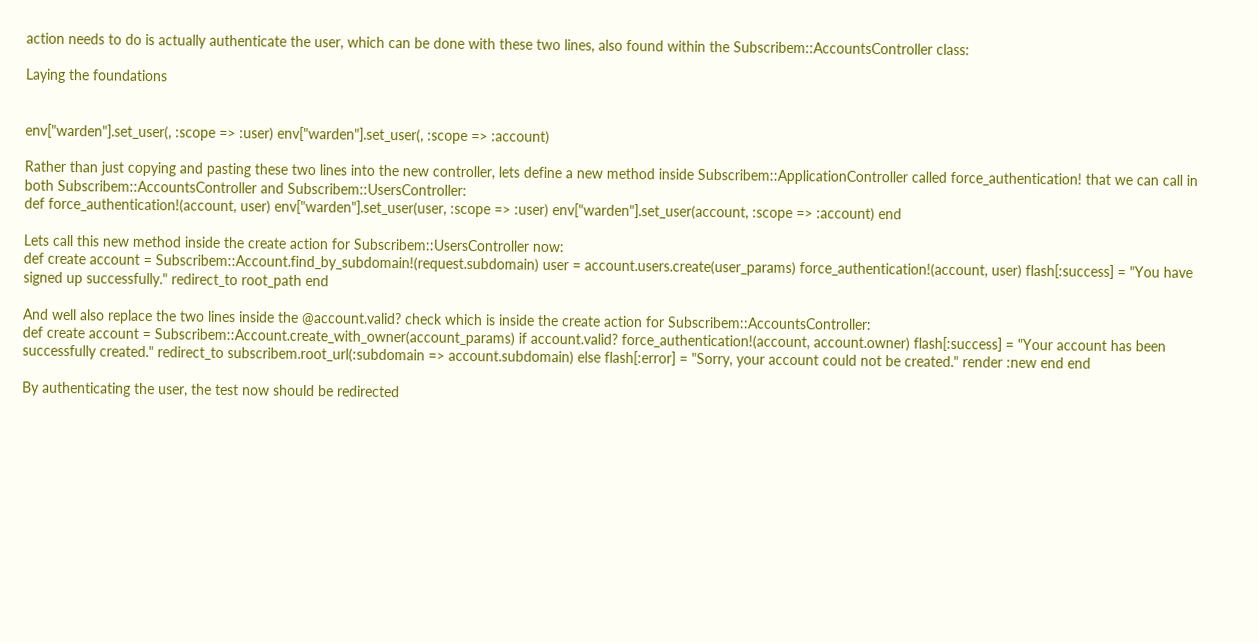action needs to do is actually authenticate the user, which can be done with these two lines, also found within the Subscribem::AccountsController class:

Laying the foundations


env["warden"].set_user(, :scope => :user) env["warden"].set_user(, :scope => :account)

Rather than just copying and pasting these two lines into the new controller, lets define a new method inside Subscribem::ApplicationController called force_authentication! that we can call in both Subscribem::AccountsController and Subscribem::UsersController:
def force_authentication!(account, user) env["warden"].set_user(user, :scope => :user) env["warden"].set_user(account, :scope => :account) end

Lets call this new method inside the create action for Subscribem::UsersController now:
def create account = Subscribem::Account.find_by_subdomain!(request.subdomain) user = account.users.create(user_params) force_authentication!(account, user) flash[:success] = "You have signed up successfully." redirect_to root_path end

And well also replace the two lines inside the @account.valid? check which is inside the create action for Subscribem::AccountsController:
def create account = Subscribem::Account.create_with_owner(account_params) if account.valid? force_authentication!(account, account.owner) flash[:success] = "Your account has been successfully created." redirect_to subscribem.root_url(:subdomain => account.subdomain) else flash[:error] = "Sorry, your account could not be created." render :new end end

By authenticating the user, the test now should be redirected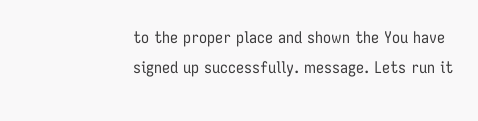to the proper place and shown the You have signed up successfully. message. Lets run it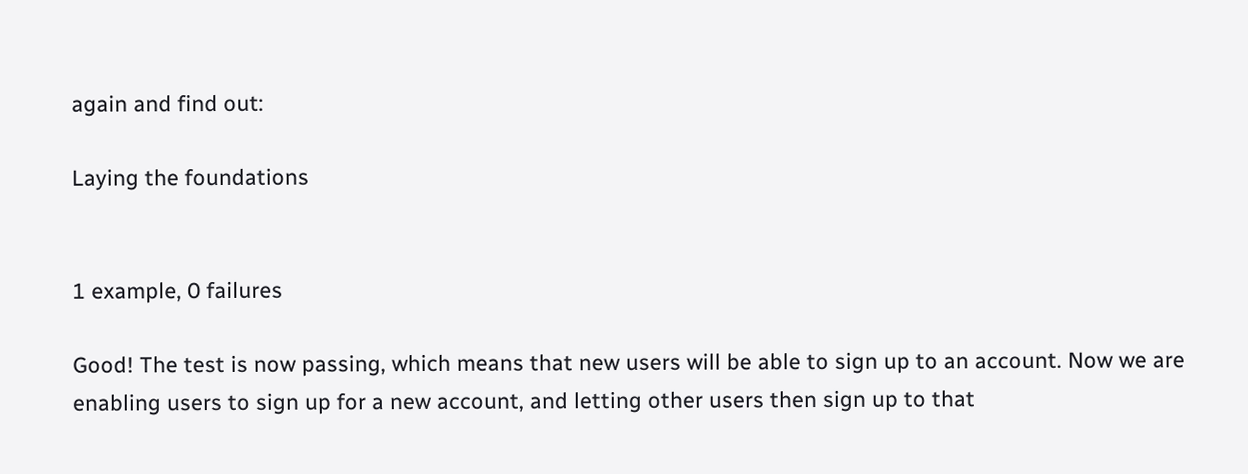again and find out:

Laying the foundations


1 example, 0 failures

Good! The test is now passing, which means that new users will be able to sign up to an account. Now we are enabling users to sign up for a new account, and letting other users then sign up to that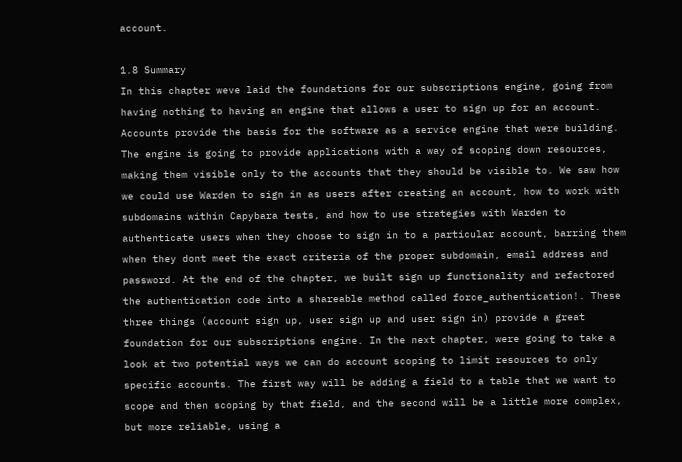account.

1.8 Summary
In this chapter weve laid the foundations for our subscriptions engine, going from having nothing to having an engine that allows a user to sign up for an account. Accounts provide the basis for the software as a service engine that were building. The engine is going to provide applications with a way of scoping down resources, making them visible only to the accounts that they should be visible to. We saw how we could use Warden to sign in as users after creating an account, how to work with subdomains within Capybara tests, and how to use strategies with Warden to authenticate users when they choose to sign in to a particular account, barring them when they dont meet the exact criteria of the proper subdomain, email address and password. At the end of the chapter, we built sign up functionality and refactored the authentication code into a shareable method called force_authentication!. These three things (account sign up, user sign up and user sign in) provide a great foundation for our subscriptions engine. In the next chapter, were going to take a look at two potential ways we can do account scoping to limit resources to only specific accounts. The first way will be adding a field to a table that we want to scope and then scoping by that field, and the second will be a little more complex, but more reliable, using a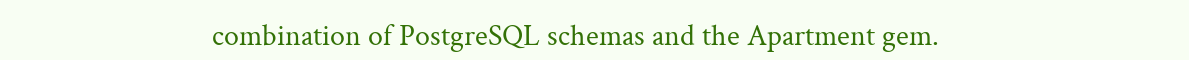combination of PostgreSQL schemas and the Apartment gem.